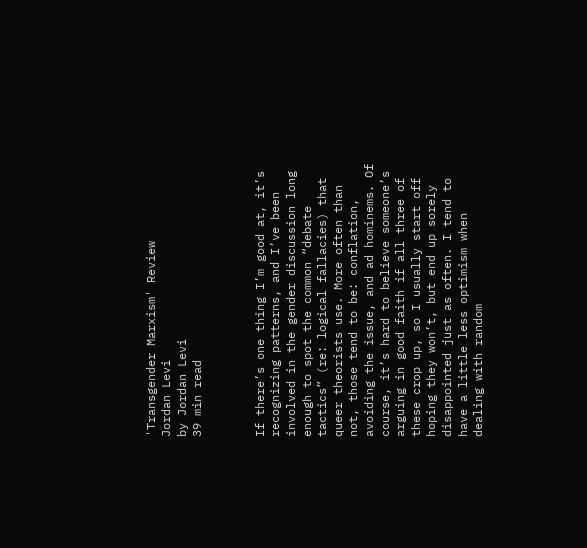'Transgender Marxism' Review
Jordan Levi
by Jordan Levi
39 min read



If there’s one thing I’m good at, it’s recognizing patterns, and I’ve been involved in the gender discussion long enough to spot the common “debate tactics” (re: logical fallacies) that queer theorists use. More often than not, those tend to be: conflation, avoiding the issue, and ad hominems. Of course, it’s hard to believe someone’s arguing in good faith if all three of these crop up, so I usually start off hoping they won’t, but end up sorely disappointed just as often. I tend to have a little less optimism when dealing with random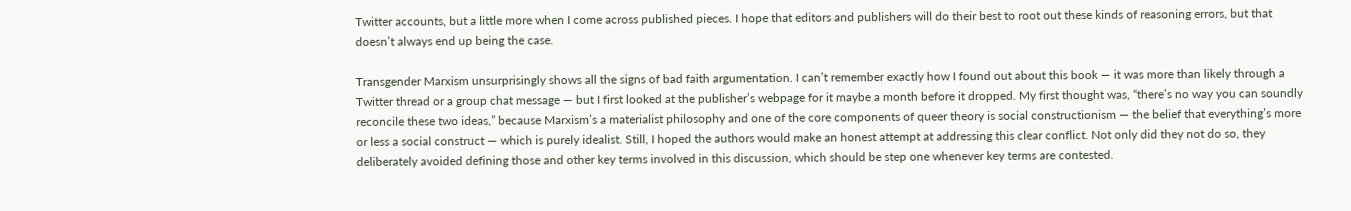Twitter accounts, but a little more when I come across published pieces. I hope that editors and publishers will do their best to root out these kinds of reasoning errors, but that doesn’t always end up being the case.

Transgender Marxism unsurprisingly shows all the signs of bad faith argumentation. I can’t remember exactly how I found out about this book — it was more than likely through a Twitter thread or a group chat message — but I first looked at the publisher’s webpage for it maybe a month before it dropped. My first thought was, “there’s no way you can soundly reconcile these two ideas,” because Marxism’s a materialist philosophy and one of the core components of queer theory is social constructionism — the belief that everything’s more or less a social construct — which is purely idealist. Still, I hoped the authors would make an honest attempt at addressing this clear conflict. Not only did they not do so, they deliberately avoided defining those and other key terms involved in this discussion, which should be step one whenever key terms are contested.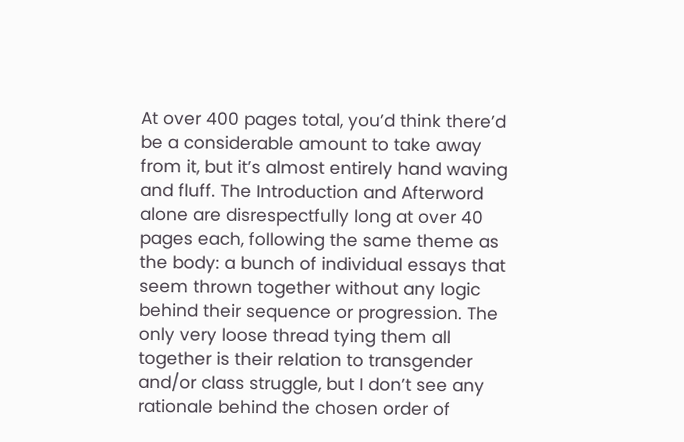At over 400 pages total, you’d think there’d be a considerable amount to take away from it, but it’s almost entirely hand waving and fluff. The Introduction and Afterword alone are disrespectfully long at over 40 pages each, following the same theme as the body: a bunch of individual essays that seem thrown together without any logic behind their sequence or progression. The only very loose thread tying them all together is their relation to transgender and/or class struggle, but I don’t see any rationale behind the chosen order of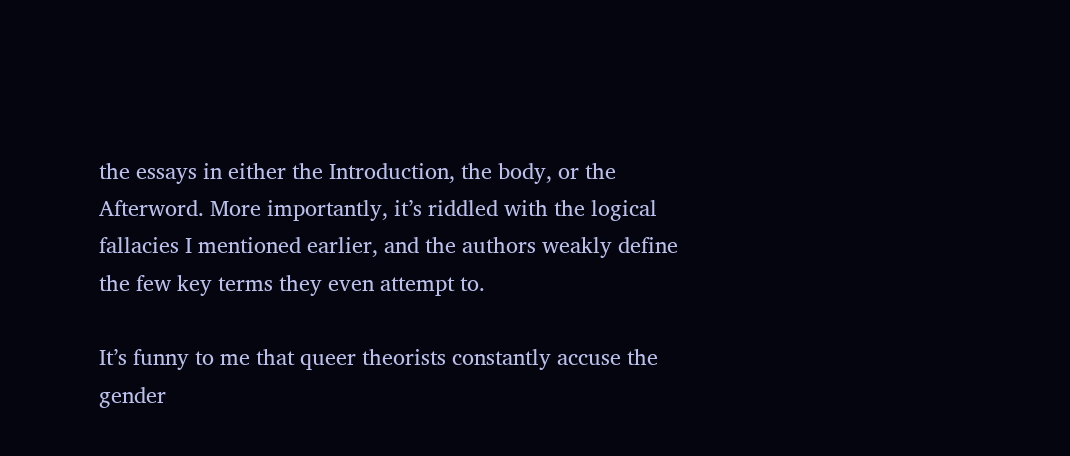the essays in either the Introduction, the body, or the Afterword. More importantly, it’s riddled with the logical fallacies I mentioned earlier, and the authors weakly define the few key terms they even attempt to.

It’s funny to me that queer theorists constantly accuse the gender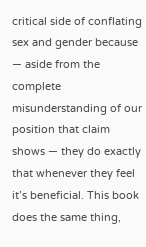critical side of conflating sex and gender because — aside from the complete misunderstanding of our position that claim shows — they do exactly that whenever they feel it’s beneficial. This book does the same thing,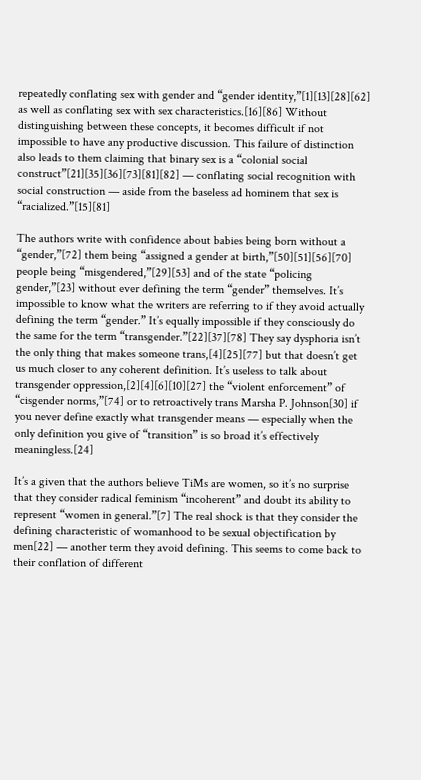repeatedly conflating sex with gender and “gender identity,”[1][13][28][62] as well as conflating sex with sex characteristics.[16][86] Without distinguishing between these concepts, it becomes difficult if not impossible to have any productive discussion. This failure of distinction also leads to them claiming that binary sex is a “colonial social construct”[21][35][36][73][81][82] — conflating social recognition with social construction — aside from the baseless ad hominem that sex is “racialized.”[15][81]

The authors write with confidence about babies being born without a “gender,”[72] them being “assigned a gender at birth,”[50][51][56][70] people being “misgendered,”[29][53] and of the state “policing gender,”[23] without ever defining the term “gender” themselves. It’s impossible to know what the writers are referring to if they avoid actually defining the term “gender.” It’s equally impossible if they consciously do the same for the term “transgender.”[22][37][78] They say dysphoria isn’t the only thing that makes someone trans,[4][25][77] but that doesn’t get us much closer to any coherent definition. It’s useless to talk about transgender oppression,[2][4][6][10][27] the “violent enforcement” of “cisgender norms,”[74] or to retroactively trans Marsha P. Johnson[30] if you never define exactly what transgender means — especially when the only definition you give of “transition” is so broad it’s effectively meaningless.[24]

It’s a given that the authors believe TiMs are women, so it’s no surprise that they consider radical feminism “incoherent” and doubt its ability to represent “women in general.”[7] The real shock is that they consider the defining characteristic of womanhood to be sexual objectification by men[22] — another term they avoid defining. This seems to come back to their conflation of different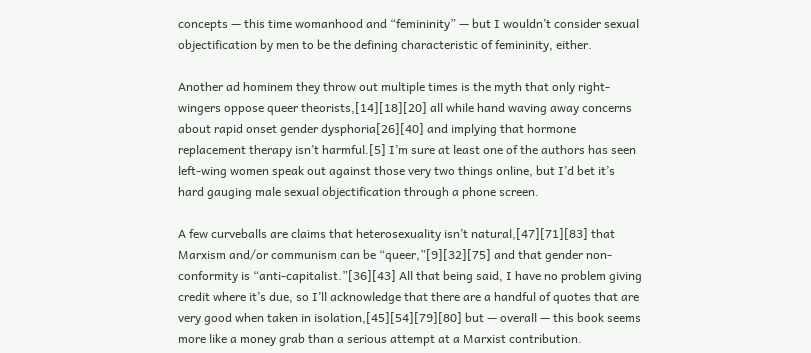concepts — this time womanhood and “femininity” — but I wouldn’t consider sexual objectification by men to be the defining characteristic of femininity, either.

Another ad hominem they throw out multiple times is the myth that only right-wingers oppose queer theorists,[14][18][20] all while hand waving away concerns about rapid onset gender dysphoria[26][40] and implying that hormone replacement therapy isn’t harmful.[5] I’m sure at least one of the authors has seen left-wing women speak out against those very two things online, but I’d bet it’s hard gauging male sexual objectification through a phone screen.

A few curveballs are claims that heterosexuality isn’t natural,[47][71][83] that Marxism and/or communism can be “queer,”[9][32][75] and that gender non-conformity is “anti-capitalist.”[36][43] All that being said, I have no problem giving credit where it’s due, so I’ll acknowledge that there are a handful of quotes that are very good when taken in isolation,[45][54][79][80] but — overall — this book seems more like a money grab than a serious attempt at a Marxist contribution.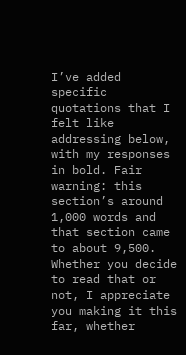I’ve added specific quotations that I felt like addressing below, with my responses in bold. Fair warning: this section’s around 1,000 words and that section came to about 9,500. Whether you decide to read that or not, I appreciate you making it this far, whether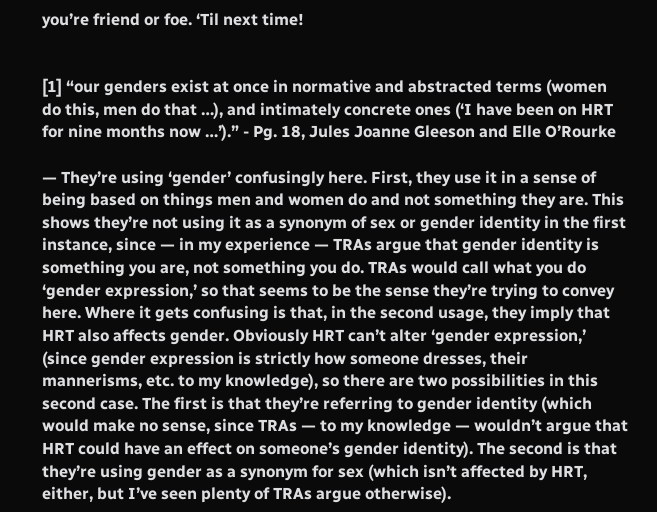you’re friend or foe. ‘Til next time!


[1] “our genders exist at once in normative and abstracted terms (women do this, men do that …), and intimately concrete ones (‘I have been on HRT for nine months now …’).” - Pg. 18, Jules Joanne Gleeson and Elle O’Rourke

— They’re using ‘gender’ confusingly here. First, they use it in a sense of being based on things men and women do and not something they are. This shows they’re not using it as a synonym of sex or gender identity in the first instance, since — in my experience — TRAs argue that gender identity is something you are, not something you do. TRAs would call what you do ‘gender expression,’ so that seems to be the sense they’re trying to convey here. Where it gets confusing is that, in the second usage, they imply that HRT also affects gender. Obviously HRT can’t alter ‘gender expression,’ (since gender expression is strictly how someone dresses, their mannerisms, etc. to my knowledge), so there are two possibilities in this second case. The first is that they’re referring to gender identity (which would make no sense, since TRAs — to my knowledge — wouldn’t argue that HRT could have an effect on someone’s gender identity). The second is that they’re using gender as a synonym for sex (which isn’t affected by HRT, either, but I’ve seen plenty of TRAs argue otherwise).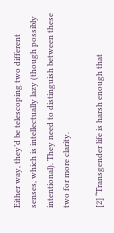Either way, they’d be telescoping two different senses, which is intellectually lazy (though possibly intentional). They need to distinguish between these two for more clarity.

[2] “Transgender life is harsh enough that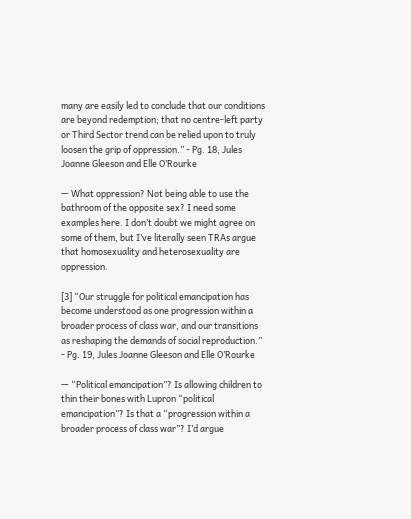many are easily led to conclude that our conditions are beyond redemption; that no centre-left party or Third Sector trend can be relied upon to truly loosen the grip of oppression.” - Pg. 18, Jules Joanne Gleeson and Elle O’Rourke

— What oppression? Not being able to use the bathroom of the opposite sex? I need some examples here. I don’t doubt we might agree on some of them, but I’ve literally seen TRAs argue that homosexuality and heterosexuality are oppression.

[3] “Our struggle for political emancipation has become understood as one progression within a broader process of class war, and our transitions as reshaping the demands of social reproduction.” - Pg. 19, Jules Joanne Gleeson and Elle O’Rourke

— “Political emancipation”? Is allowing children to thin their bones with Lupron “political emancipation”? Is that a “progression within a broader process of class war”? I’d argue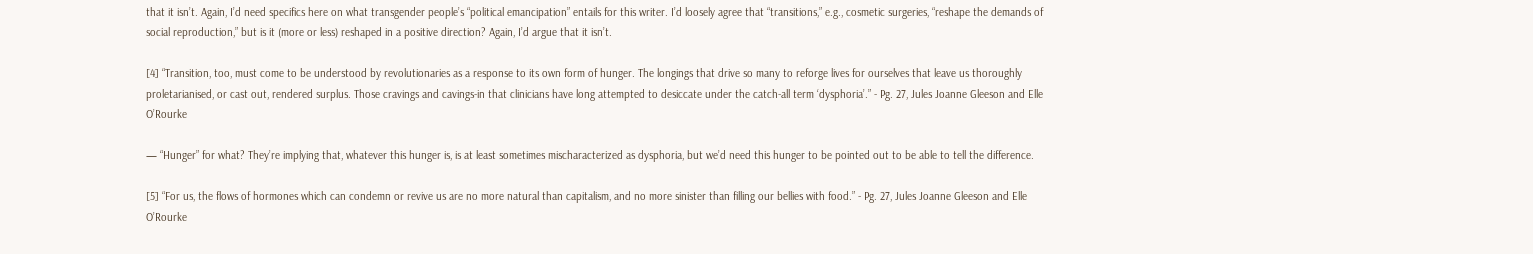that it isn’t. Again, I’d need specifics here on what transgender people’s “political emancipation” entails for this writer. I’d loosely agree that “transitions,” e.g., cosmetic surgeries, “reshape the demands of social reproduction,” but is it (more or less) reshaped in a positive direction? Again, I’d argue that it isn’t.

[4] “Transition, too, must come to be understood by revolutionaries as a response to its own form of hunger. The longings that drive so many to reforge lives for ourselves that leave us thoroughly proletarianised, or cast out, rendered surplus. Those cravings and cavings-in that clinicians have long attempted to desiccate under the catch-all term ‘dysphoria’.” - Pg. 27, Jules Joanne Gleeson and Elle O’Rourke

— “Hunger” for what? They’re implying that, whatever this hunger is, is at least sometimes mischaracterized as dysphoria, but we’d need this hunger to be pointed out to be able to tell the difference.

[5] “For us, the flows of hormones which can condemn or revive us are no more natural than capitalism, and no more sinister than filling our bellies with food.” - Pg. 27, Jules Joanne Gleeson and Elle O’Rourke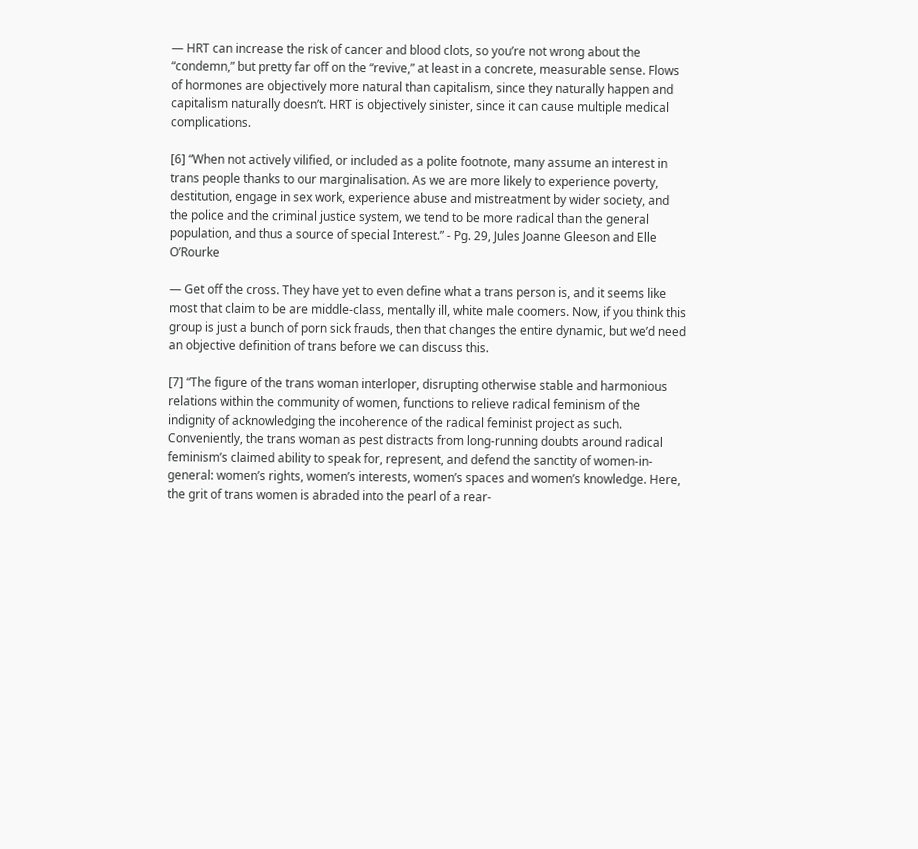— HRT can increase the risk of cancer and blood clots, so you’re not wrong about the “condemn,” but pretty far off on the “revive,” at least in a concrete, measurable sense. Flows of hormones are objectively more natural than capitalism, since they naturally happen and capitalism naturally doesn’t. HRT is objectively sinister, since it can cause multiple medical complications.

[6] “When not actively vilified, or included as a polite footnote, many assume an interest in trans people thanks to our marginalisation. As we are more likely to experience poverty, destitution, engage in sex work, experience abuse and mistreatment by wider society, and the police and the criminal justice system, we tend to be more radical than the general population, and thus a source of special Interest.” - Pg. 29, Jules Joanne Gleeson and Elle O’Rourke

— Get off the cross. They have yet to even define what a trans person is, and it seems like most that claim to be are middle-class, mentally ill, white male coomers. Now, if you think this group is just a bunch of porn sick frauds, then that changes the entire dynamic, but we’d need an objective definition of trans before we can discuss this.

[7] “The figure of the trans woman interloper, disrupting otherwise stable and harmonious relations within the community of women, functions to relieve radical feminism of the indignity of acknowledging the incoherence of the radical feminist project as such. Conveniently, the trans woman as pest distracts from long-running doubts around radical feminism’s claimed ability to speak for, represent, and defend the sanctity of women-in-general: women’s rights, women’s interests, women’s spaces and women’s knowledge. Here, the grit of trans women is abraded into the pearl of a rear-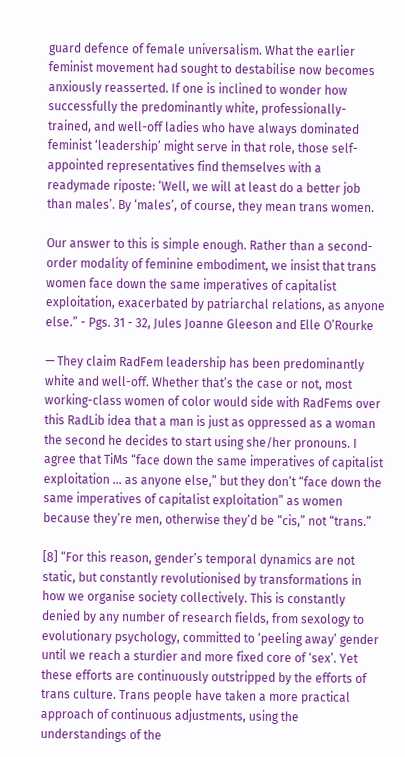guard defence of female universalism. What the earlier feminist movement had sought to destabilise now becomes anxiously reasserted. If one is inclined to wonder how successfully the predominantly white, professionally-trained, and well-off ladies who have always dominated feminist ‘leadership’ might serve in that role, those self-appointed representatives find themselves with a readymade riposte: ‘Well, we will at least do a better job than males’. By ‘males’, of course, they mean trans women.

Our answer to this is simple enough. Rather than a second-order modality of feminine embodiment, we insist that trans women face down the same imperatives of capitalist exploitation, exacerbated by patriarchal relations, as anyone else.” - Pgs. 31 - 32, Jules Joanne Gleeson and Elle O’Rourke

— They claim RadFem leadership has been predominantly white and well-off. Whether that’s the case or not, most working-class women of color would side with RadFems over this RadLib idea that a man is just as oppressed as a woman the second he decides to start using she/her pronouns. I agree that TiMs “face down the same imperatives of capitalist exploitation … as anyone else,” but they don’t “face down the same imperatives of capitalist exploitation” as women because they’re men, otherwise they’d be “cis,” not “trans.”

[8] “For this reason, gender’s temporal dynamics are not static, but constantly revolutionised by transformations in how we organise society collectively. This is constantly denied by any number of research fields, from sexology to evolutionary psychology, committed to ‘peeling away’ gender until we reach a sturdier and more fixed core of ‘sex’. Yet these efforts are continuously outstripped by the efforts of trans culture. Trans people have taken a more practical approach of continuous adjustments, using the understandings of the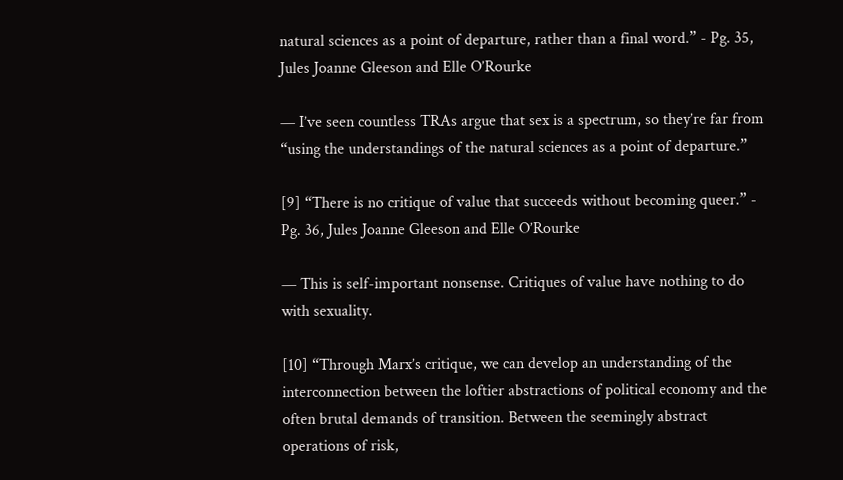natural sciences as a point of departure, rather than a final word.” - Pg. 35, Jules Joanne Gleeson and Elle O’Rourke

— I’ve seen countless TRAs argue that sex is a spectrum, so they’re far from “using the understandings of the natural sciences as a point of departure.”

[9] “There is no critique of value that succeeds without becoming queer.” - Pg. 36, Jules Joanne Gleeson and Elle O’Rourke

— This is self-important nonsense. Critiques of value have nothing to do with sexuality.

[10] “Through Marx’s critique, we can develop an understanding of the interconnection between the loftier abstractions of political economy and the often brutal demands of transition. Between the seemingly abstract operations of risk,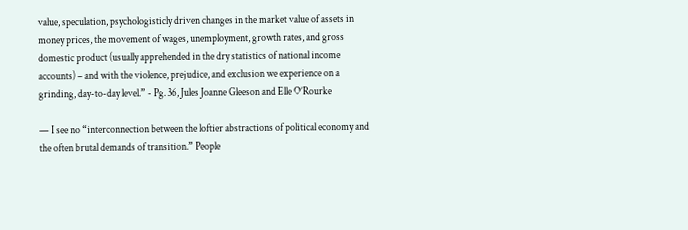value, speculation, psychologisticly driven changes in the market value of assets in money prices, the movement of wages, unemployment, growth rates, and gross domestic product (usually apprehended in the dry statistics of national income accounts) – and with the violence, prejudice, and exclusion we experience on a grinding, day-to-day level.” - Pg. 36, Jules Joanne Gleeson and Elle O’Rourke

— I see no “interconnection between the loftier abstractions of political economy and the often brutal demands of transition.” People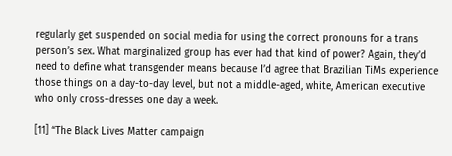regularly get suspended on social media for using the correct pronouns for a trans person’s sex. What marginalized group has ever had that kind of power? Again, they’d need to define what transgender means because I’d agree that Brazilian TiMs experience those things on a day-to-day level, but not a middle-aged, white, American executive who only cross-dresses one day a week.

[11] “The Black Lives Matter campaign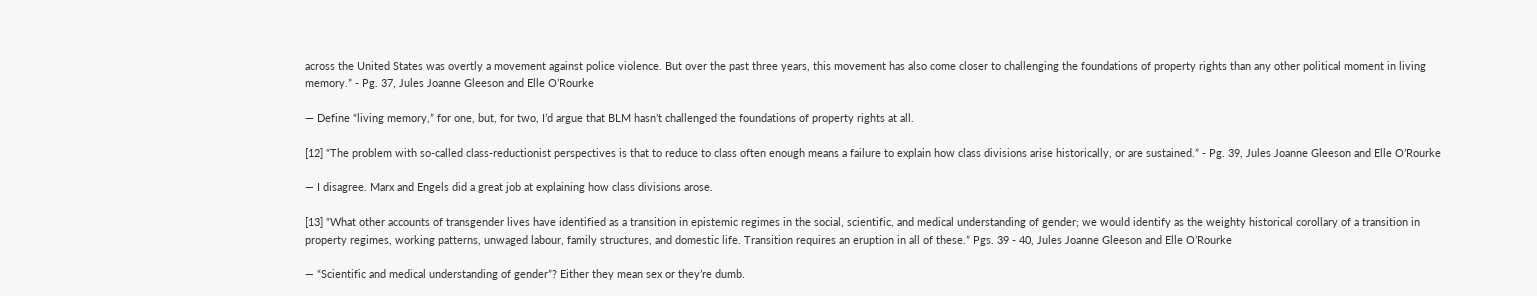across the United States was overtly a movement against police violence. But over the past three years, this movement has also come closer to challenging the foundations of property rights than any other political moment in living memory.” - Pg. 37, Jules Joanne Gleeson and Elle O’Rourke

— Define “living memory,” for one, but, for two, I’d argue that BLM hasn’t challenged the foundations of property rights at all.

[12] “The problem with so-called class-reductionist perspectives is that to reduce to class often enough means a failure to explain how class divisions arise historically, or are sustained.” - Pg. 39, Jules Joanne Gleeson and Elle O’Rourke

— I disagree. Marx and Engels did a great job at explaining how class divisions arose.

[13] “What other accounts of transgender lives have identified as a transition in epistemic regimes in the social, scientific, and medical understanding of gender; we would identify as the weighty historical corollary of a transition in property regimes, working patterns, unwaged labour, family structures, and domestic life. Transition requires an eruption in all of these.” Pgs. 39 - 40, Jules Joanne Gleeson and Elle O’Rourke

— “Scientific and medical understanding of gender”? Either they mean sex or they’re dumb.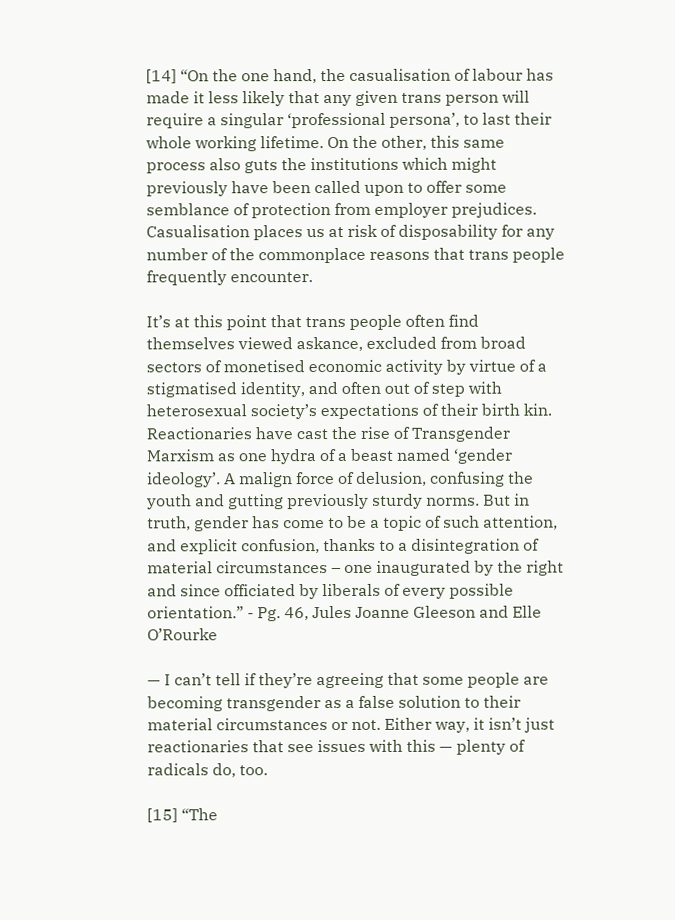[14] “On the one hand, the casualisation of labour has made it less likely that any given trans person will require a singular ‘professional persona’, to last their whole working lifetime. On the other, this same process also guts the institutions which might previously have been called upon to offer some semblance of protection from employer prejudices. Casualisation places us at risk of disposability for any number of the commonplace reasons that trans people frequently encounter.

It’s at this point that trans people often find themselves viewed askance, excluded from broad sectors of monetised economic activity by virtue of a stigmatised identity, and often out of step with heterosexual society’s expectations of their birth kin. Reactionaries have cast the rise of Transgender Marxism as one hydra of a beast named ‘gender ideology’. A malign force of delusion, confusing the youth and gutting previously sturdy norms. But in truth, gender has come to be a topic of such attention, and explicit confusion, thanks to a disintegration of material circumstances – one inaugurated by the right and since officiated by liberals of every possible orientation.” - Pg. 46, Jules Joanne Gleeson and Elle O’Rourke

— I can’t tell if they’re agreeing that some people are becoming transgender as a false solution to their material circumstances or not. Either way, it isn’t just reactionaries that see issues with this — plenty of radicals do, too.

[15] “The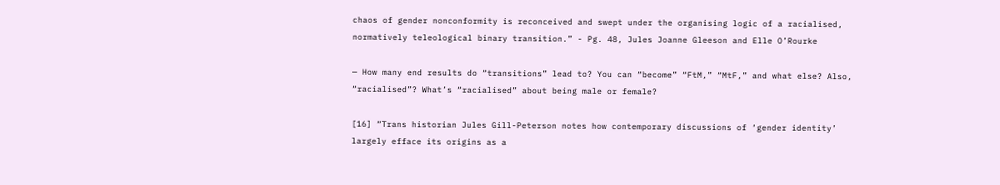chaos of gender nonconformity is reconceived and swept under the organising logic of a racialised, normatively teleological binary transition.” - Pg. 48, Jules Joanne Gleeson and Elle O’Rourke

— How many end results do “transitions” lead to? You can “become” “FtM,” “MtF,” and what else? Also, “racialised”? What’s “racialised” about being male or female?

[16] “Trans historian Jules Gill-Peterson notes how contemporary discussions of ‘gender identity’ largely efface its origins as a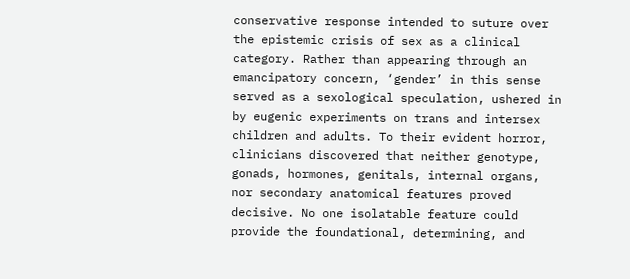conservative response intended to suture over the epistemic crisis of sex as a clinical category. Rather than appearing through an emancipatory concern, ‘gender’ in this sense served as a sexological speculation, ushered in by eugenic experiments on trans and intersex children and adults. To their evident horror, clinicians discovered that neither genotype, gonads, hormones, genitals, internal organs, nor secondary anatomical features proved decisive. No one isolatable feature could provide the foundational, determining, and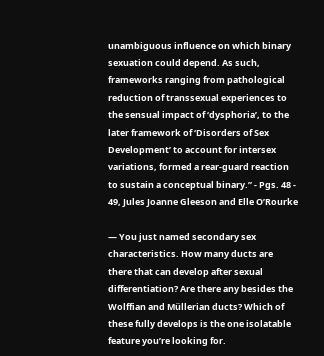unambiguous influence on which binary sexuation could depend. As such, frameworks ranging from pathological reduction of transsexual experiences to the sensual impact of ‘dysphoria’, to the later framework of ‘Disorders of Sex Development’ to account for intersex variations, formed a rear-guard reaction to sustain a conceptual binary.” - Pgs. 48 - 49, Jules Joanne Gleeson and Elle O’Rourke

— You just named secondary sex characteristics. How many ducts are there that can develop after sexual differentiation? Are there any besides the Wolffian and Müllerian ducts? Which of these fully develops is the one isolatable feature you’re looking for.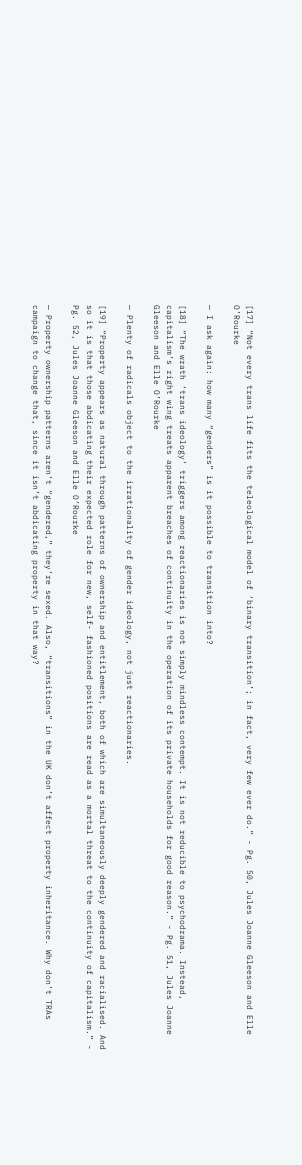[17] “Not every trans life fits the teleological model of ‘binary transition’; in fact, very few ever do.” - Pg. 50, Jules Joanne Gleeson and Elle O’Rourke

— I ask again: how many “genders” is it possible to transition into?

[18] “The wrath ‘trans ideology’ triggers among reactionaries is not simply mindless contempt. It is not reducible to psychodrama. Instead, capitalism’s right wing treats apparent breaches of continuity in the operation of its private households for good reason.” - Pg. 51, Jules Joanne Gleeson and Elle O’Rourke

— Plenty of radicals object to the irrationality of gender ideology, not just reactionaries.

[19] “Property appears as natural through patterns of ownership and entitlement, both of which are simultaneously deeply gendered and racialised. And so it is that those abdicating their expected role for new, self- fashioned positions are read as a mortal threat to the continuity of capitalism.” - Pg. 52, Jules Joanne Gleeson and Elle O’Rourke

— Property ownership patterns aren’t “gendered,” they’re sexed. Also, “transitions” in the UK don’t affect property inheritance. Why don’t TRAs campaign to change that, since it isn’t abdicating property in that way?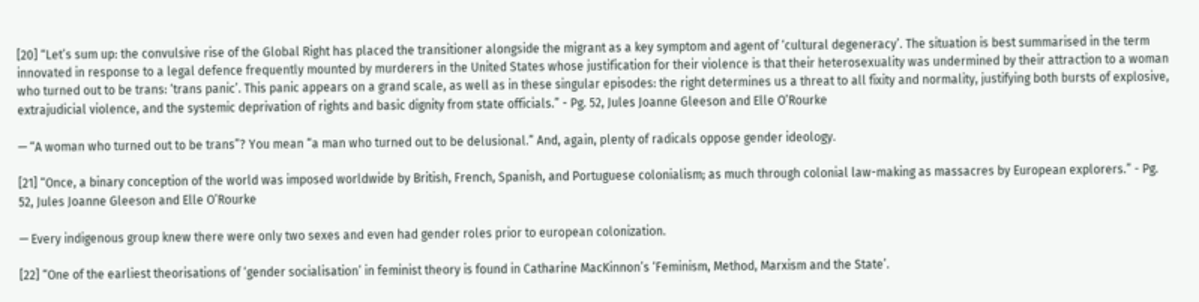[20] “Let’s sum up: the convulsive rise of the Global Right has placed the transitioner alongside the migrant as a key symptom and agent of ‘cultural degeneracy’. The situation is best summarised in the term innovated in response to a legal defence frequently mounted by murderers in the United States whose justification for their violence is that their heterosexuality was undermined by their attraction to a woman who turned out to be trans: ‘trans panic’. This panic appears on a grand scale, as well as in these singular episodes: the right determines us a threat to all fixity and normality, justifying both bursts of explosive, extrajudicial violence, and the systemic deprivation of rights and basic dignity from state officials.” - Pg. 52, Jules Joanne Gleeson and Elle O’Rourke

— “A woman who turned out to be trans”? You mean “a man who turned out to be delusional.” And, again, plenty of radicals oppose gender ideology.

[21] “Once, a binary conception of the world was imposed worldwide by British, French, Spanish, and Portuguese colonialism; as much through colonial law-making as massacres by European explorers.” - Pg. 52, Jules Joanne Gleeson and Elle O’Rourke

— Every indigenous group knew there were only two sexes and even had gender roles prior to european colonization.

[22] “One of the earliest theorisations of ‘gender socialisation’ in feminist theory is found in Catharine MacKinnon’s ‘Feminism, Method, Marxism and the State’.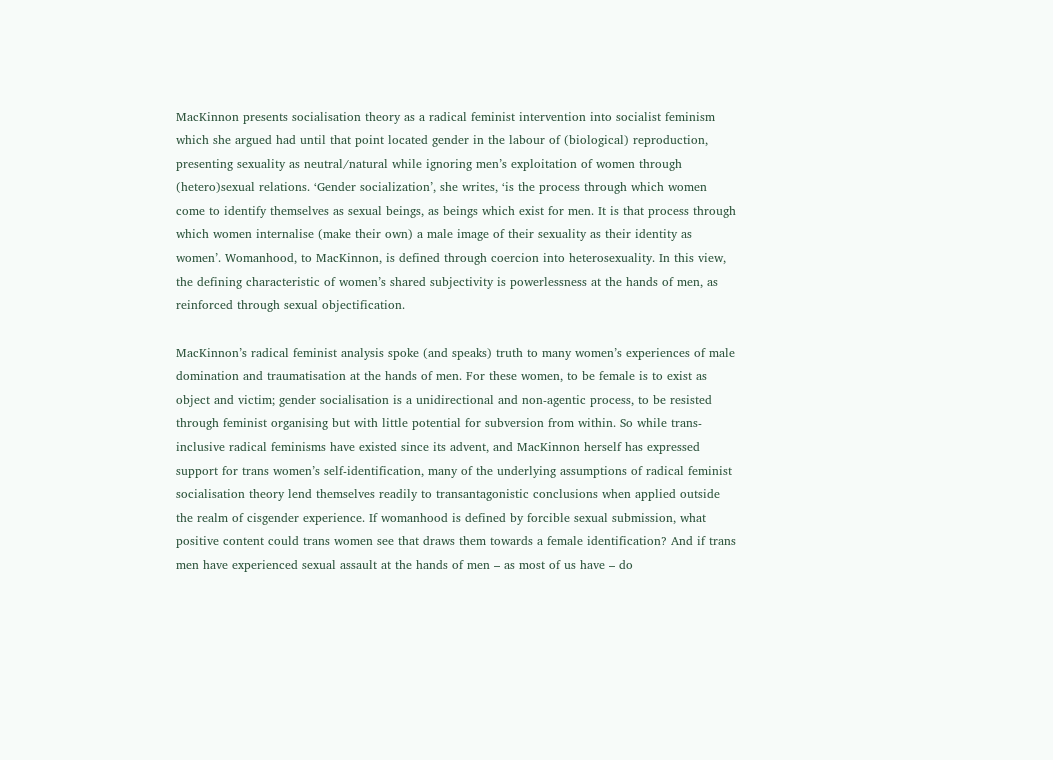MacKinnon presents socialisation theory as a radical feminist intervention into socialist feminism which she argued had until that point located gender in the labour of (biological) reproduction, presenting sexuality as neutral/natural while ignoring men’s exploitation of women through (hetero)sexual relations. ‘Gender socialization’, she writes, ‘is the process through which women come to identify themselves as sexual beings, as beings which exist for men. It is that process through which women internalise (make their own) a male image of their sexuality as their identity as women’. Womanhood, to MacKinnon, is defined through coercion into heterosexuality. In this view, the defining characteristic of women’s shared subjectivity is powerlessness at the hands of men, as reinforced through sexual objectification.

MacKinnon’s radical feminist analysis spoke (and speaks) truth to many women’s experiences of male domination and traumatisation at the hands of men. For these women, to be female is to exist as object and victim; gender socialisation is a unidirectional and non-agentic process, to be resisted through feminist organising but with little potential for subversion from within. So while trans-inclusive radical feminisms have existed since its advent, and MacKinnon herself has expressed support for trans women’s self-identification, many of the underlying assumptions of radical feminist socialisation theory lend themselves readily to transantagonistic conclusions when applied outside the realm of cisgender experience. If womanhood is defined by forcible sexual submission, what positive content could trans women see that draws them towards a female identification? And if trans men have experienced sexual assault at the hands of men – as most of us have – do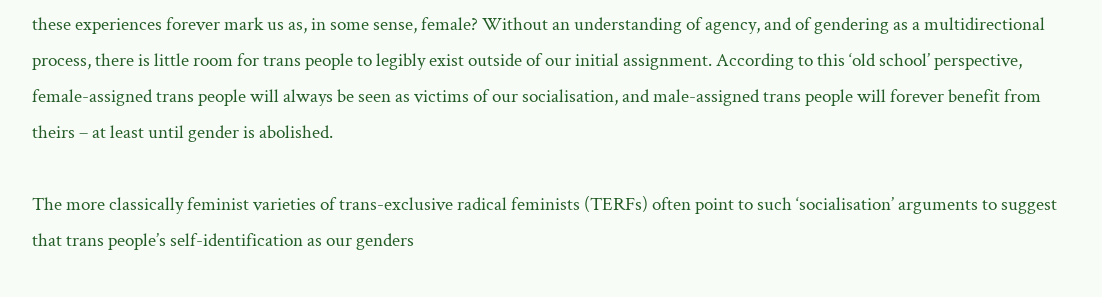these experiences forever mark us as, in some sense, female? Without an understanding of agency, and of gendering as a multidirectional process, there is little room for trans people to legibly exist outside of our initial assignment. According to this ‘old school’ perspective, female-assigned trans people will always be seen as victims of our socialisation, and male-assigned trans people will forever benefit from theirs – at least until gender is abolished.

The more classically feminist varieties of trans-exclusive radical feminists (TERFs) often point to such ‘socialisation’ arguments to suggest that trans people’s self-identification as our genders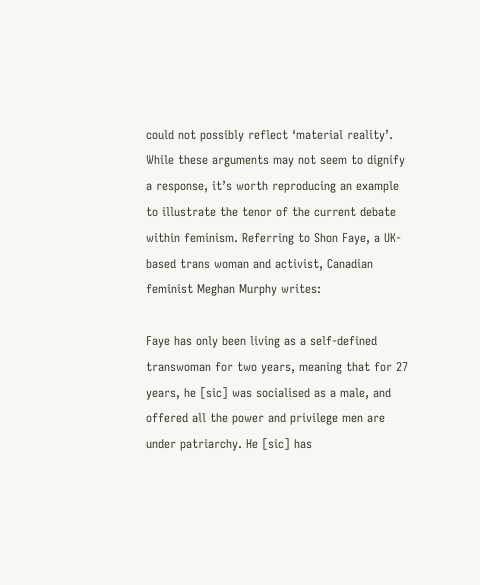could not possibly reflect ‘material reality’. While these arguments may not seem to dignify a response, it’s worth reproducing an example to illustrate the tenor of the current debate within feminism. Referring to Shon Faye, a UK-based trans woman and activist, Canadian feminist Meghan Murphy writes:

Faye has only been living as a self-defined transwoman for two years, meaning that for 27 years, he [sic] was socialised as a male, and offered all the power and privilege men are under patriarchy. He [sic] has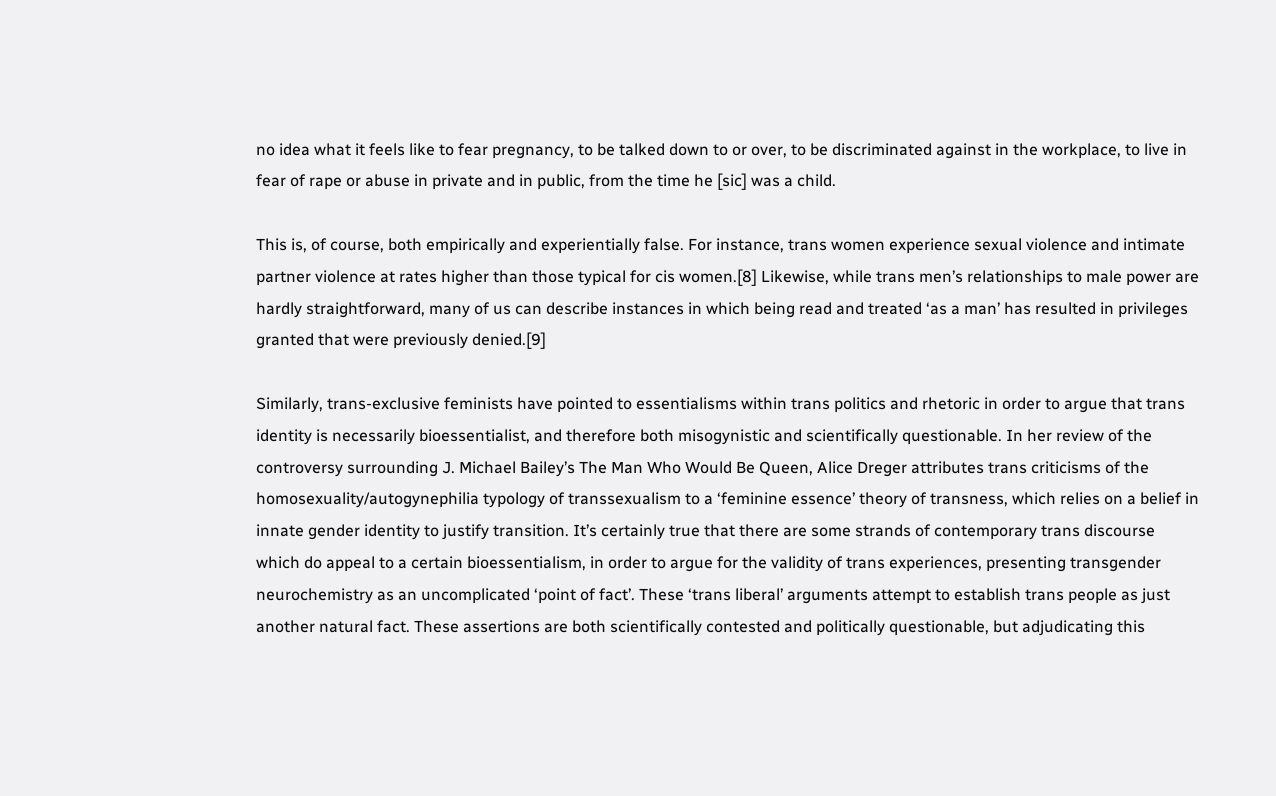no idea what it feels like to fear pregnancy, to be talked down to or over, to be discriminated against in the workplace, to live in fear of rape or abuse in private and in public, from the time he [sic] was a child.

This is, of course, both empirically and experientially false. For instance, trans women experience sexual violence and intimate partner violence at rates higher than those typical for cis women.[8] Likewise, while trans men’s relationships to male power are hardly straightforward, many of us can describe instances in which being read and treated ‘as a man’ has resulted in privileges granted that were previously denied.[9]

Similarly, trans-exclusive feminists have pointed to essentialisms within trans politics and rhetoric in order to argue that trans identity is necessarily bioessentialist, and therefore both misogynistic and scientifically questionable. In her review of the controversy surrounding J. Michael Bailey’s The Man Who Would Be Queen, Alice Dreger attributes trans criticisms of the homosexuality/autogynephilia typology of transsexualism to a ‘feminine essence’ theory of transness, which relies on a belief in innate gender identity to justify transition. It’s certainly true that there are some strands of contemporary trans discourse which do appeal to a certain bioessentialism, in order to argue for the validity of trans experiences, presenting transgender neurochemistry as an uncomplicated ‘point of fact’. These ‘trans liberal’ arguments attempt to establish trans people as just another natural fact. These assertions are both scientifically contested and politically questionable, but adjudicating this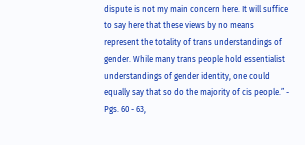dispute is not my main concern here. It will suffice to say here that these views by no means represent the totality of trans understandings of gender. While many trans people hold essentialist understandings of gender identity, one could equally say that so do the majority of cis people.” - Pgs. 60 - 63,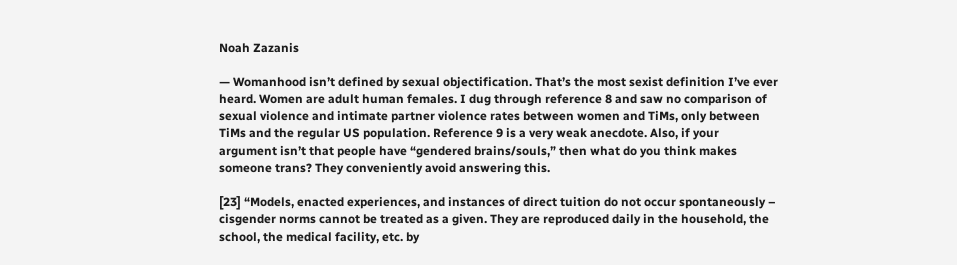Noah Zazanis

— Womanhood isn’t defined by sexual objectification. That’s the most sexist definition I’ve ever heard. Women are adult human females. I dug through reference 8 and saw no comparison of sexual violence and intimate partner violence rates between women and TiMs, only between TiMs and the regular US population. Reference 9 is a very weak anecdote. Also, if your argument isn’t that people have “gendered brains/souls,” then what do you think makes someone trans? They conveniently avoid answering this.

[23] “Models, enacted experiences, and instances of direct tuition do not occur spontaneously – cisgender norms cannot be treated as a given. They are reproduced daily in the household, the school, the medical facility, etc. by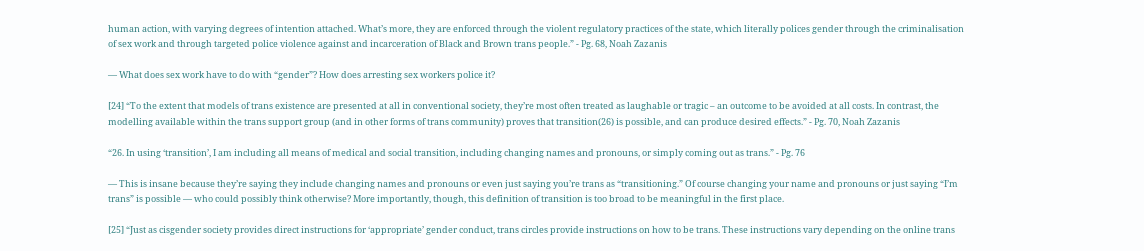human action, with varying degrees of intention attached. What’s more, they are enforced through the violent regulatory practices of the state, which literally polices gender through the criminalisation of sex work and through targeted police violence against and incarceration of Black and Brown trans people.” - Pg. 68, Noah Zazanis

— What does sex work have to do with “gender”? How does arresting sex workers police it?

[24] “To the extent that models of trans existence are presented at all in conventional society, they’re most often treated as laughable or tragic – an outcome to be avoided at all costs. In contrast, the modelling available within the trans support group (and in other forms of trans community) proves that transition(26) is possible, and can produce desired effects.” - Pg. 70, Noah Zazanis

“26. In using ‘transition’, I am including all means of medical and social transition, including changing names and pronouns, or simply coming out as trans.” - Pg. 76

— This is insane because they’re saying they include changing names and pronouns or even just saying you’re trans as “transitioning.” Of course changing your name and pronouns or just saying “I’m trans” is possible — who could possibly think otherwise? More importantly, though, this definition of transition is too broad to be meaningful in the first place.

[25] “Just as cisgender society provides direct instructions for ‘appropriate’ gender conduct, trans circles provide instructions on how to be trans. These instructions vary depending on the online trans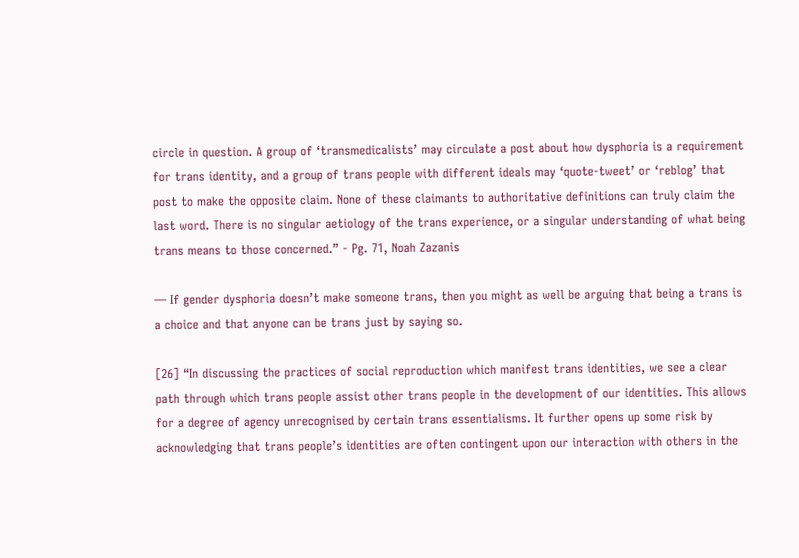circle in question. A group of ‘transmedicalists’ may circulate a post about how dysphoria is a requirement for trans identity, and a group of trans people with different ideals may ‘quote-tweet’ or ‘reblog’ that post to make the opposite claim. None of these claimants to authoritative definitions can truly claim the last word. There is no singular aetiology of the trans experience, or a singular understanding of what being trans means to those concerned.” - Pg. 71, Noah Zazanis

— If gender dysphoria doesn’t make someone trans, then you might as well be arguing that being a trans is a choice and that anyone can be trans just by saying so.

[26] “In discussing the practices of social reproduction which manifest trans identities, we see a clear path through which trans people assist other trans people in the development of our identities. This allows for a degree of agency unrecognised by certain trans essentialisms. It further opens up some risk by acknowledging that trans people’s identities are often contingent upon our interaction with others in the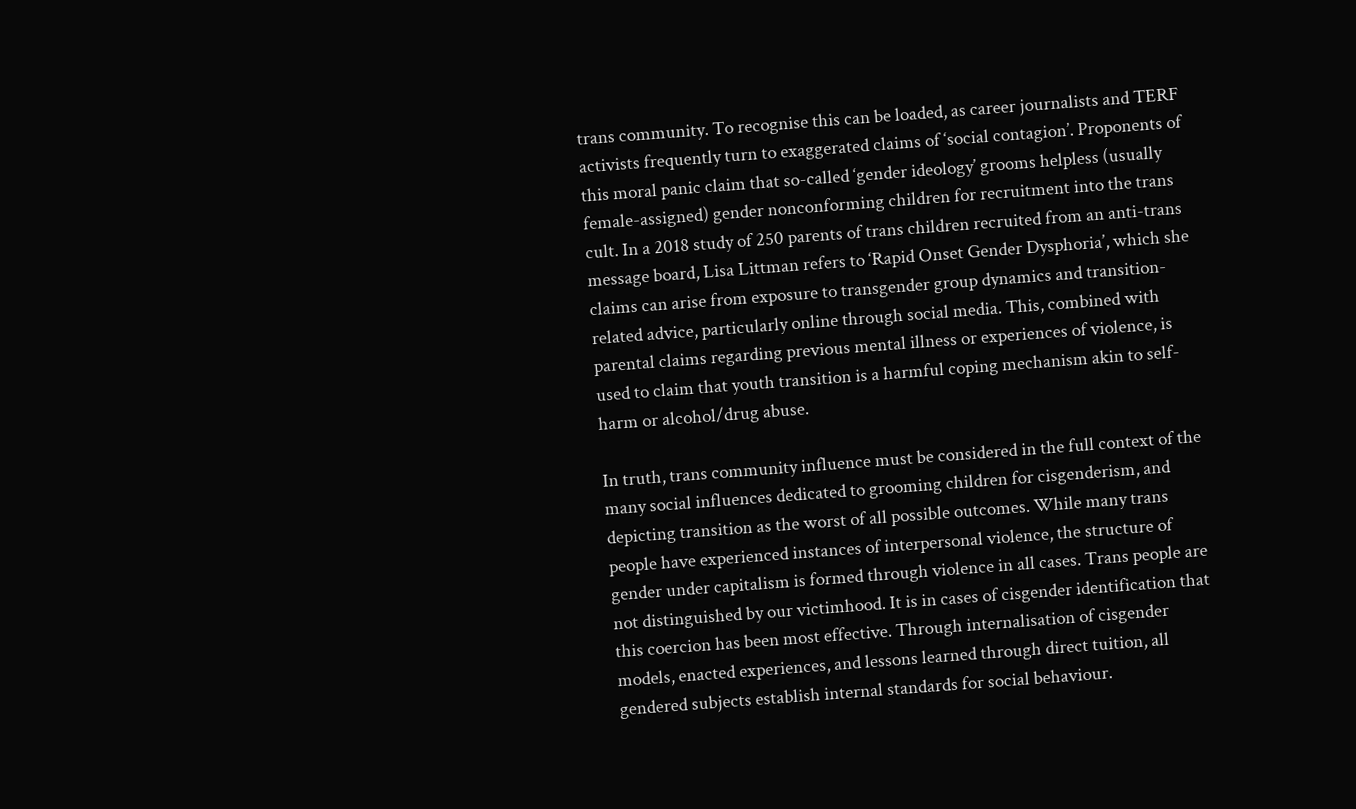trans community. To recognise this can be loaded, as career journalists and TERF activists frequently turn to exaggerated claims of ‘social contagion’. Proponents of this moral panic claim that so-called ‘gender ideology’ grooms helpless (usually female-assigned) gender nonconforming children for recruitment into the trans cult. In a 2018 study of 250 parents of trans children recruited from an anti-trans message board, Lisa Littman refers to ‘Rapid Onset Gender Dysphoria’, which she claims can arise from exposure to transgender group dynamics and transition-related advice, particularly online through social media. This, combined with parental claims regarding previous mental illness or experiences of violence, is used to claim that youth transition is a harmful coping mechanism akin to self-harm or alcohol/drug abuse.

In truth, trans community influence must be considered in the full context of the many social influences dedicated to grooming children for cisgenderism, and depicting transition as the worst of all possible outcomes. While many trans people have experienced instances of interpersonal violence, the structure of gender under capitalism is formed through violence in all cases. Trans people are not distinguished by our victimhood. It is in cases of cisgender identification that this coercion has been most effective. Through internalisation of cisgender models, enacted experiences, and lessons learned through direct tuition, all gendered subjects establish internal standards for social behaviour.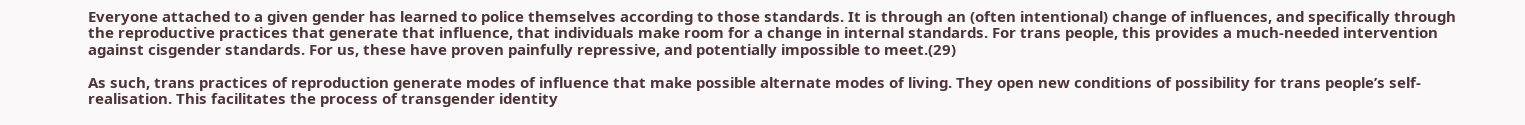Everyone attached to a given gender has learned to police themselves according to those standards. It is through an (often intentional) change of influences, and specifically through the reproductive practices that generate that influence, that individuals make room for a change in internal standards. For trans people, this provides a much-needed intervention against cisgender standards. For us, these have proven painfully repressive, and potentially impossible to meet.(29)

As such, trans practices of reproduction generate modes of influence that make possible alternate modes of living. They open new conditions of possibility for trans people’s self-realisation. This facilitates the process of transgender identity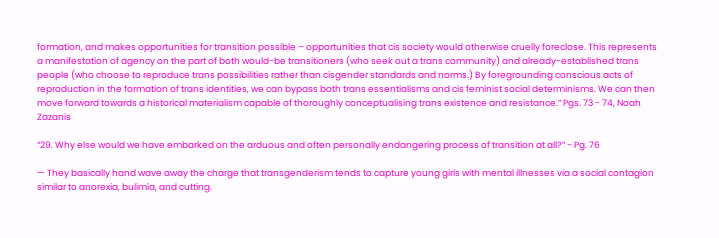formation, and makes opportunities for transition possible – opportunities that cis society would otherwise cruelly foreclose. This represents a manifestation of agency on the part of both would-be transitioners (who seek out a trans community) and already-established trans people (who choose to reproduce trans possibilities rather than cisgender standards and norms.) By foregrounding conscious acts of reproduction in the formation of trans identities, we can bypass both trans essentialisms and cis feminist social determinisms. We can then move forward towards a historical materialism capable of thoroughly conceptualising trans existence and resistance.” Pgs. 73 - 74, Noah Zazanis

“29. Why else would we have embarked on the arduous and often personally endangering process of transition at all?” - Pg. 76

— They basically hand wave away the charge that transgenderism tends to capture young girls with mental illnesses via a social contagion similar to anorexia, bulimia, and cutting.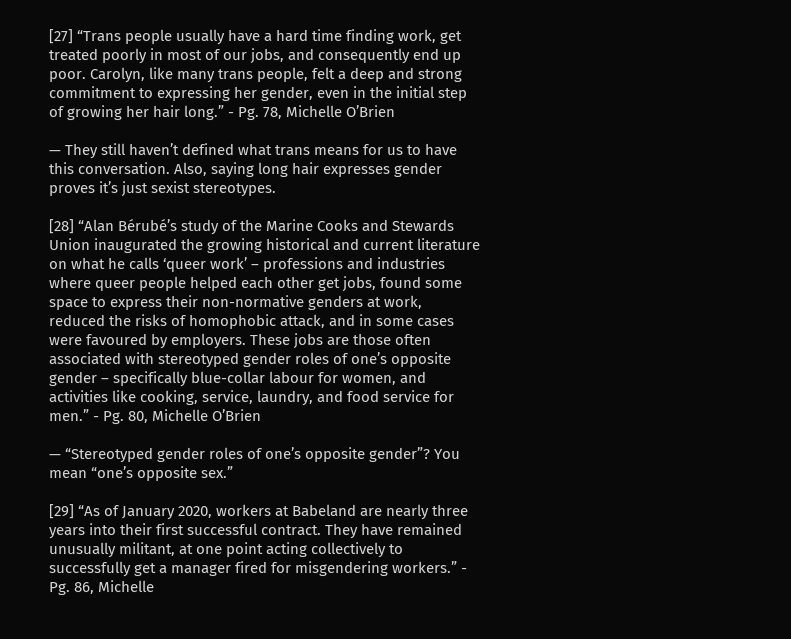[27] “Trans people usually have a hard time finding work, get treated poorly in most of our jobs, and consequently end up poor. Carolyn, like many trans people, felt a deep and strong commitment to expressing her gender, even in the initial step of growing her hair long.” - Pg. 78, Michelle O’Brien

— They still haven’t defined what trans means for us to have this conversation. Also, saying long hair expresses gender proves it’s just sexist stereotypes.

[28] “Alan Bérubé’s study of the Marine Cooks and Stewards Union inaugurated the growing historical and current literature on what he calls ‘queer work’ – professions and industries where queer people helped each other get jobs, found some space to express their non-normative genders at work, reduced the risks of homophobic attack, and in some cases were favoured by employers. These jobs are those often associated with stereotyped gender roles of one’s opposite gender – specifically blue-collar labour for women, and activities like cooking, service, laundry, and food service for men.” - Pg. 80, Michelle O’Brien

— “Stereotyped gender roles of one’s opposite gender”? You mean “one’s opposite sex.”

[29] “As of January 2020, workers at Babeland are nearly three years into their first successful contract. They have remained unusually militant, at one point acting collectively to successfully get a manager fired for misgendering workers.” - Pg. 86, Michelle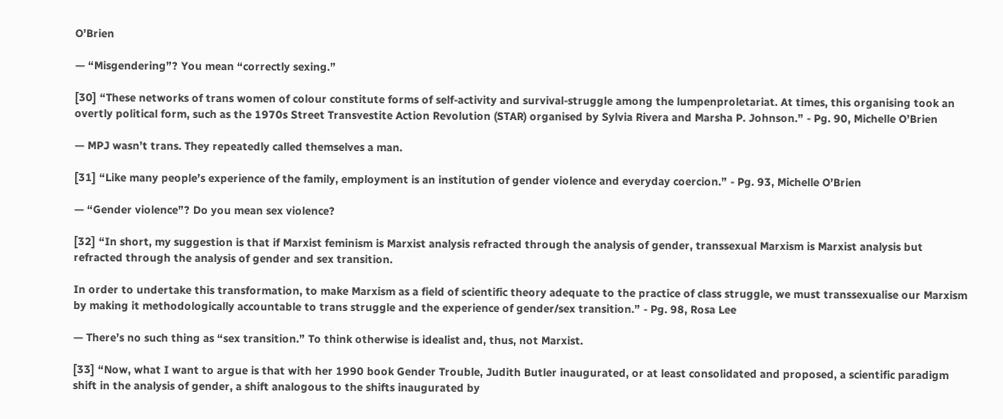O’Brien

— “Misgendering”? You mean “correctly sexing.”

[30] “These networks of trans women of colour constitute forms of self-activity and survival-struggle among the lumpenproletariat. At times, this organising took an overtly political form, such as the 1970s Street Transvestite Action Revolution (STAR) organised by Sylvia Rivera and Marsha P. Johnson.” - Pg. 90, Michelle O’Brien

— MPJ wasn’t trans. They repeatedly called themselves a man.

[31] “Like many people’s experience of the family, employment is an institution of gender violence and everyday coercion.” - Pg. 93, Michelle O’Brien

— “Gender violence”? Do you mean sex violence?

[32] “In short, my suggestion is that if Marxist feminism is Marxist analysis refracted through the analysis of gender, transsexual Marxism is Marxist analysis but refracted through the analysis of gender and sex transition.

In order to undertake this transformation, to make Marxism as a field of scientific theory adequate to the practice of class struggle, we must transsexualise our Marxism by making it methodologically accountable to trans struggle and the experience of gender/sex transition.” - Pg. 98, Rosa Lee

— There’s no such thing as “sex transition.” To think otherwise is idealist and, thus, not Marxist.

[33] “Now, what I want to argue is that with her 1990 book Gender Trouble, Judith Butler inaugurated, or at least consolidated and proposed, a scientific paradigm shift in the analysis of gender, a shift analogous to the shifts inaugurated by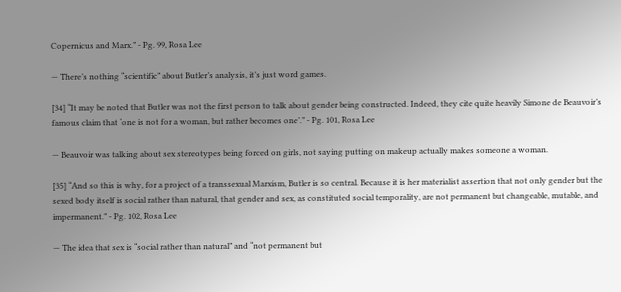Copernicus and Marx.” - Pg. 99, Rosa Lee

— There’s nothing “scientific” about Butler’s analysis, it’s just word games.

[34] “It may be noted that Butler was not the first person to talk about gender being constructed. Indeed, they cite quite heavily Simone de Beauvoir’s famous claim that ‘one is not for a woman, but rather becomes one’.” - Pg. 101, Rosa Lee

— Beauvoir was talking about sex stereotypes being forced on girls, not saying putting on makeup actually makes someone a woman.

[35] “And so this is why, for a project of a transsexual Marxism, Butler is so central. Because it is her materialist assertion that not only gender but the sexed body itself is social rather than natural, that gender and sex, as constituted social temporality, are not permanent but changeable, mutable, and impermanent.” - Pg. 102, Rosa Lee

— The idea that sex is “social rather than natural” and “not permanent but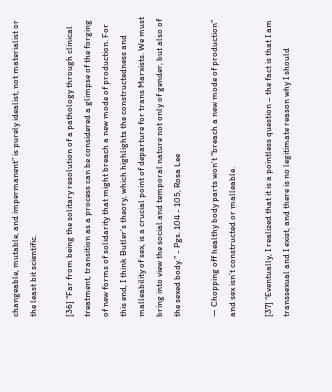changeable, mutable, and impermanent” is purely idealist, not materialist or the least bit scientific.

[36] “Far from being the solitary resolution of a pathology through clinical treatment, transition as a process can be considered a glimpse of the forging of new forms of solidarity that might breach a new mode of production. For this end, I think Butler’s theory, which highlights the constructedness and malleability of sex, is a crucial point of departure for trans Marxists. We must bring into view the social and temporal nature not only of gender, but also of the sexed body.” - Pgs. 104 - 105, Rosa Lee

— Chopping off healthy body parts won’t “breach a new mode of production” and sex isn’t constructed or malleable.

[37] “Eventually, I realized that it is a pointless question – the fact is that I am transsexual and I exist, and there is no legitimate reason why I should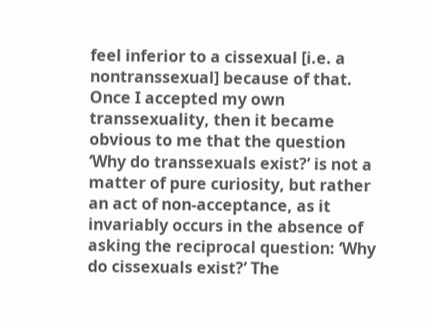feel inferior to a cissexual [i.e. a nontranssexual] because of that. Once I accepted my own transsexuality, then it became obvious to me that the question ‘Why do transsexuals exist?’ is not a matter of pure curiosity, but rather an act of non-acceptance, as it invariably occurs in the absence of asking the reciprocal question: ‘Why do cissexuals exist?’ The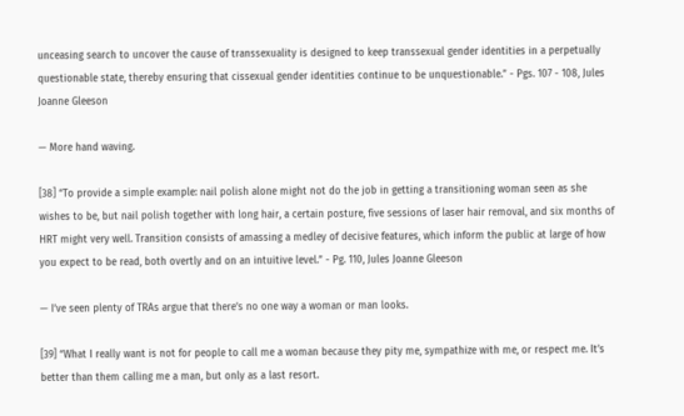unceasing search to uncover the cause of transsexuality is designed to keep transsexual gender identities in a perpetually questionable state, thereby ensuring that cissexual gender identities continue to be unquestionable.” - Pgs. 107 - 108, Jules Joanne Gleeson

— More hand waving.

[38] “To provide a simple example: nail polish alone might not do the job in getting a transitioning woman seen as she wishes to be, but nail polish together with long hair, a certain posture, five sessions of laser hair removal, and six months of HRT might very well. Transition consists of amassing a medley of decisive features, which inform the public at large of how you expect to be read, both overtly and on an intuitive level.” - Pg. 110, Jules Joanne Gleeson

— I’ve seen plenty of TRAs argue that there’s no one way a woman or man looks.

[39] “What I really want is not for people to call me a woman because they pity me, sympathize with me, or respect me. It’s better than them calling me a man, but only as a last resort.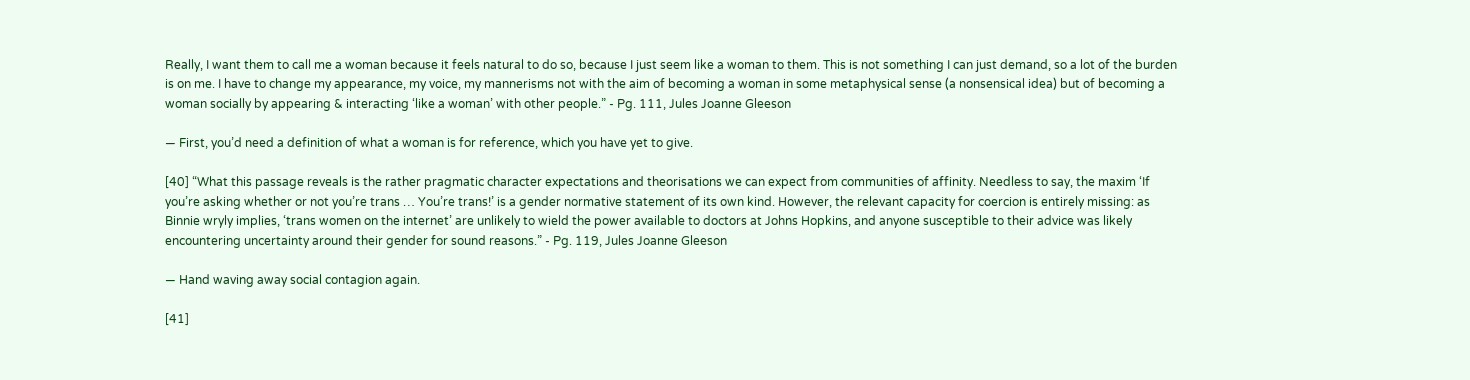Really, I want them to call me a woman because it feels natural to do so, because I just seem like a woman to them. This is not something I can just demand, so a lot of the burden is on me. I have to change my appearance, my voice, my mannerisms not with the aim of becoming a woman in some metaphysical sense (a nonsensical idea) but of becoming a woman socially by appearing & interacting ‘like a woman’ with other people.” - Pg. 111, Jules Joanne Gleeson

— First, you’d need a definition of what a woman is for reference, which you have yet to give.

[40] “What this passage reveals is the rather pragmatic character expectations and theorisations we can expect from communities of affinity. Needless to say, the maxim ‘If you’re asking whether or not you’re trans … You’re trans!’ is a gender normative statement of its own kind. However, the relevant capacity for coercion is entirely missing: as Binnie wryly implies, ‘trans women on the internet’ are unlikely to wield the power available to doctors at Johns Hopkins, and anyone susceptible to their advice was likely encountering uncertainty around their gender for sound reasons.” - Pg. 119, Jules Joanne Gleeson

— Hand waving away social contagion again.

[41]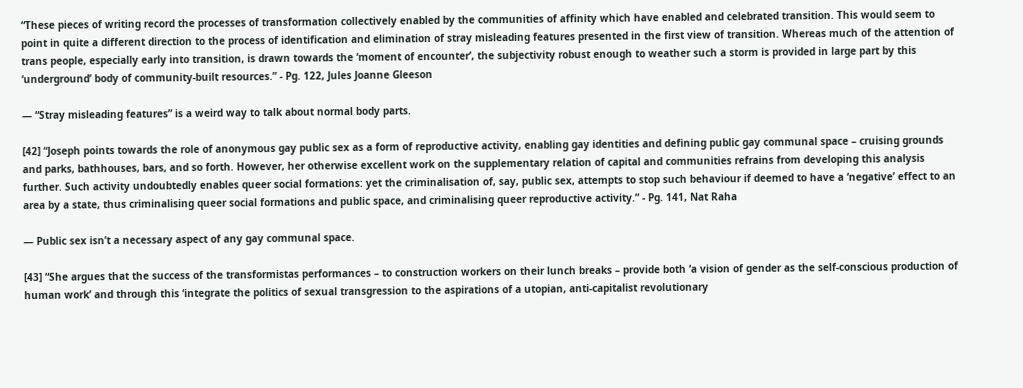“These pieces of writing record the processes of transformation collectively enabled by the communities of affinity which have enabled and celebrated transition. This would seem to point in quite a different direction to the process of identification and elimination of stray misleading features presented in the first view of transition. Whereas much of the attention of trans people, especially early into transition, is drawn towards the ‘moment of encounter’, the subjectivity robust enough to weather such a storm is provided in large part by this ‘underground’ body of community-built resources.” - Pg. 122, Jules Joanne Gleeson

— “Stray misleading features” is a weird way to talk about normal body parts.

[42] “Joseph points towards the role of anonymous gay public sex as a form of reproductive activity, enabling gay identities and defining public gay communal space – cruising grounds and parks, bathhouses, bars, and so forth. However, her otherwise excellent work on the supplementary relation of capital and communities refrains from developing this analysis further. Such activity undoubtedly enables queer social formations: yet the criminalisation of, say, public sex, attempts to stop such behaviour if deemed to have a ‘negative’ effect to an area by a state, thus criminalising queer social formations and public space, and criminalising queer reproductive activity.” - Pg. 141, Nat Raha

— Public sex isn’t a necessary aspect of any gay communal space.

[43] “She argues that the success of the transformistas performances – to construction workers on their lunch breaks – provide both ‘a vision of gender as the self-conscious production of human work’ and through this ‘integrate the politics of sexual transgression to the aspirations of a utopian, anti-capitalist revolutionary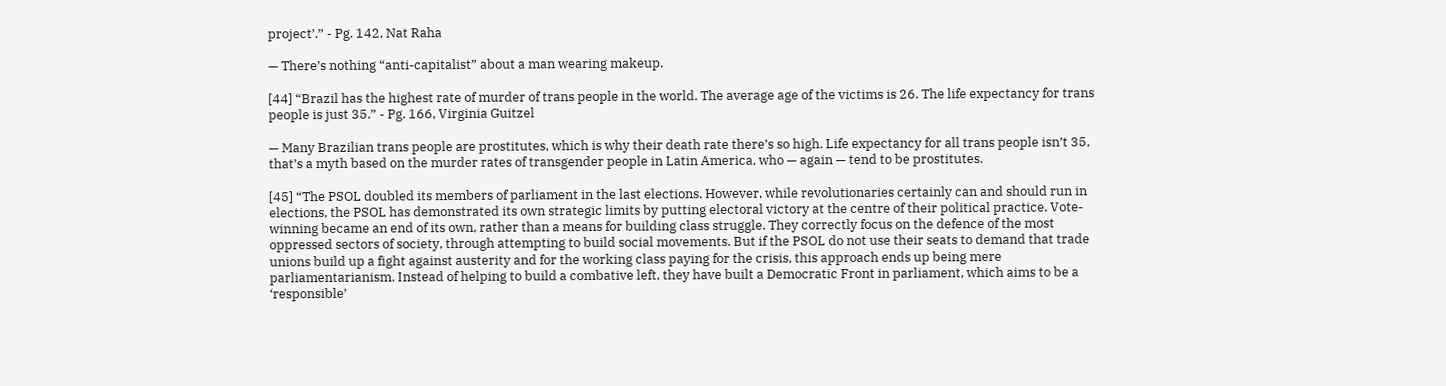project’.” - Pg. 142, Nat Raha

— There’s nothing “anti-capitalist” about a man wearing makeup.

[44] “Brazil has the highest rate of murder of trans people in the world. The average age of the victims is 26. The life expectancy for trans people is just 35.” - Pg. 166, Virginia Guitzel

— Many Brazilian trans people are prostitutes, which is why their death rate there’s so high. Life expectancy for all trans people isn’t 35, that’s a myth based on the murder rates of transgender people in Latin America, who — again — tend to be prostitutes.

[45] “The PSOL doubled its members of parliament in the last elections. However, while revolutionaries certainly can and should run in elections, the PSOL has demonstrated its own strategic limits by putting electoral victory at the centre of their political practice. Vote-winning became an end of its own, rather than a means for building class struggle. They correctly focus on the defence of the most oppressed sectors of society, through attempting to build social movements. But if the PSOL do not use their seats to demand that trade unions build up a fight against austerity and for the working class paying for the crisis, this approach ends up being mere parliamentarianism. Instead of helping to build a combative left, they have built a Democratic Front in parliament, which aims to be a ‘responsible’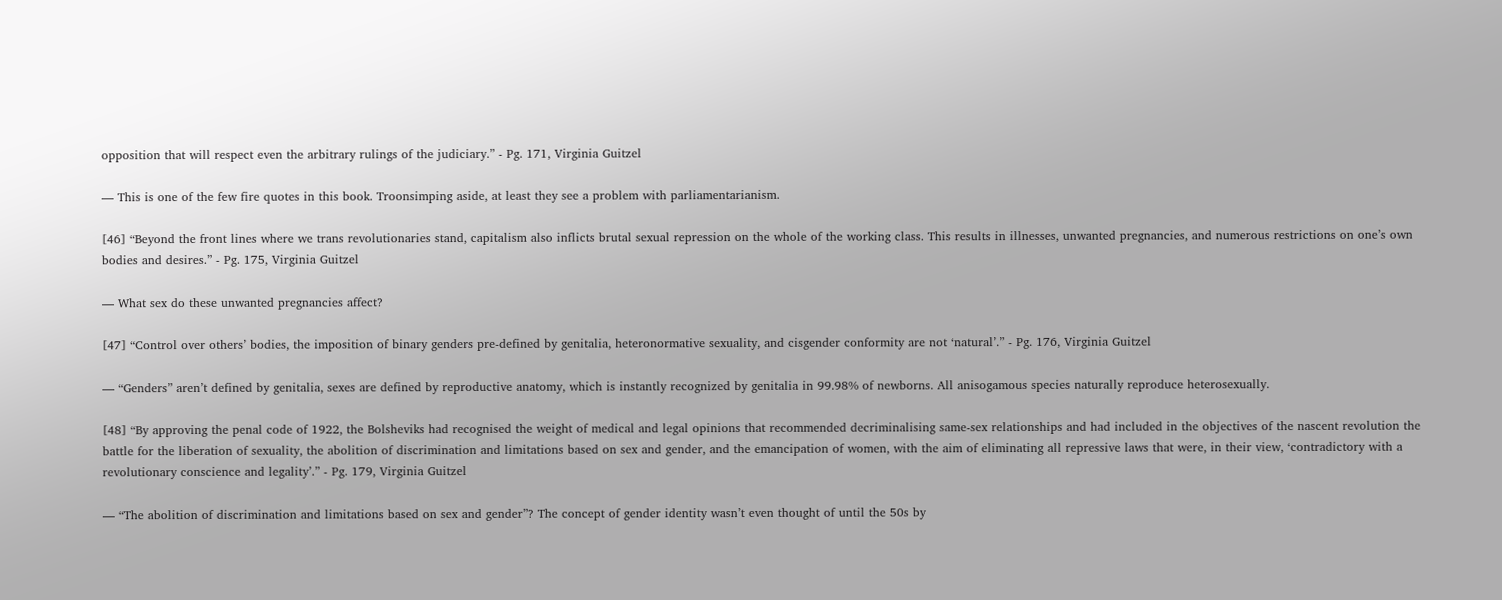opposition that will respect even the arbitrary rulings of the judiciary.” - Pg. 171, Virginia Guitzel

— This is one of the few fire quotes in this book. Troonsimping aside, at least they see a problem with parliamentarianism.

[46] “Beyond the front lines where we trans revolutionaries stand, capitalism also inflicts brutal sexual repression on the whole of the working class. This results in illnesses, unwanted pregnancies, and numerous restrictions on one’s own bodies and desires.” - Pg. 175, Virginia Guitzel

— What sex do these unwanted pregnancies affect?

[47] “Control over others’ bodies, the imposition of binary genders pre-defined by genitalia, heteronormative sexuality, and cisgender conformity are not ‘natural’.” - Pg. 176, Virginia Guitzel

— “Genders” aren’t defined by genitalia, sexes are defined by reproductive anatomy, which is instantly recognized by genitalia in 99.98% of newborns. All anisogamous species naturally reproduce heterosexually.

[48] “By approving the penal code of 1922, the Bolsheviks had recognised the weight of medical and legal opinions that recommended decriminalising same-sex relationships and had included in the objectives of the nascent revolution the battle for the liberation of sexuality, the abolition of discrimination and limitations based on sex and gender, and the emancipation of women, with the aim of eliminating all repressive laws that were, in their view, ‘contradictory with a revolutionary conscience and legality’.” - Pg. 179, Virginia Guitzel

— “The abolition of discrimination and limitations based on sex and gender”? The concept of gender identity wasn’t even thought of until the 50s by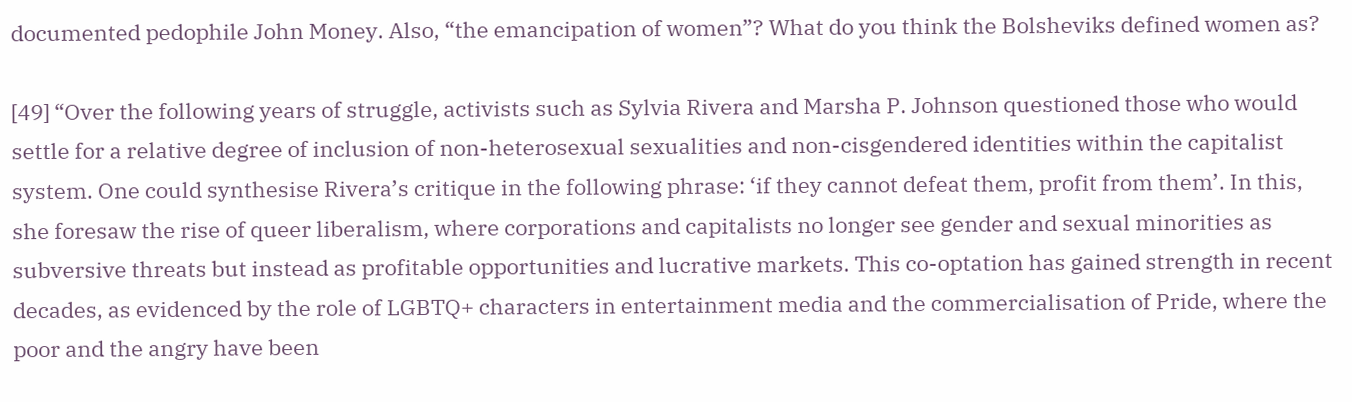documented pedophile John Money. Also, “the emancipation of women”? What do you think the Bolsheviks defined women as?

[49] “Over the following years of struggle, activists such as Sylvia Rivera and Marsha P. Johnson questioned those who would settle for a relative degree of inclusion of non-heterosexual sexualities and non-cisgendered identities within the capitalist system. One could synthesise Rivera’s critique in the following phrase: ‘if they cannot defeat them, profit from them’. In this, she foresaw the rise of queer liberalism, where corporations and capitalists no longer see gender and sexual minorities as subversive threats but instead as profitable opportunities and lucrative markets. This co-optation has gained strength in recent decades, as evidenced by the role of LGBTQ+ characters in entertainment media and the commercialisation of Pride, where the poor and the angry have been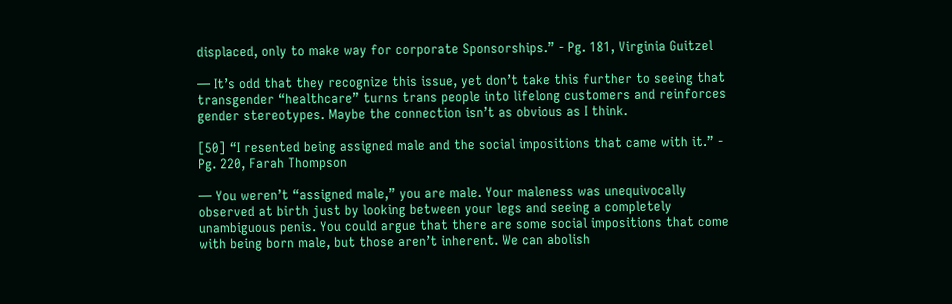displaced, only to make way for corporate Sponsorships.” - Pg. 181, Virginia Guitzel

— It’s odd that they recognize this issue, yet don’t take this further to seeing that transgender “healthcare” turns trans people into lifelong customers and reinforces gender stereotypes. Maybe the connection isn’t as obvious as I think.

[50] “I resented being assigned male and the social impositions that came with it.” - Pg. 220, Farah Thompson

— You weren’t “assigned male,” you are male. Your maleness was unequivocally observed at birth just by looking between your legs and seeing a completely unambiguous penis. You could argue that there are some social impositions that come with being born male, but those aren’t inherent. We can abolish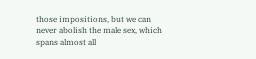those impositions, but we can never abolish the male sex, which spans almost all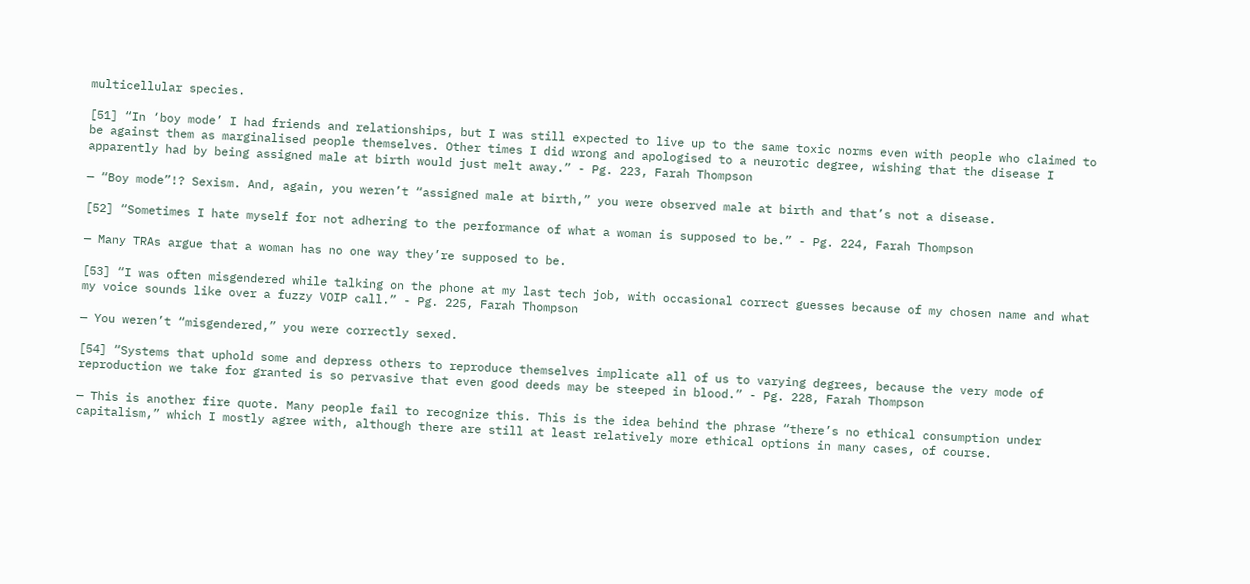multicellular species.

[51] “In ‘boy mode’ I had friends and relationships, but I was still expected to live up to the same toxic norms even with people who claimed to be against them as marginalised people themselves. Other times I did wrong and apologised to a neurotic degree, wishing that the disease I apparently had by being assigned male at birth would just melt away.” - Pg. 223, Farah Thompson

— “Boy mode”!? Sexism. And, again, you weren’t “assigned male at birth,” you were observed male at birth and that’s not a disease.

[52] “Sometimes I hate myself for not adhering to the performance of what a woman is supposed to be.” - Pg. 224, Farah Thompson

— Many TRAs argue that a woman has no one way they’re supposed to be.

[53] “I was often misgendered while talking on the phone at my last tech job, with occasional correct guesses because of my chosen name and what my voice sounds like over a fuzzy VOIP call.” - Pg. 225, Farah Thompson

— You weren’t “misgendered,” you were correctly sexed.

[54] “Systems that uphold some and depress others to reproduce themselves implicate all of us to varying degrees, because the very mode of reproduction we take for granted is so pervasive that even good deeds may be steeped in blood.” - Pg. 228, Farah Thompson

— This is another fire quote. Many people fail to recognize this. This is the idea behind the phrase “there’s no ethical consumption under capitalism,” which I mostly agree with, although there are still at least relatively more ethical options in many cases, of course.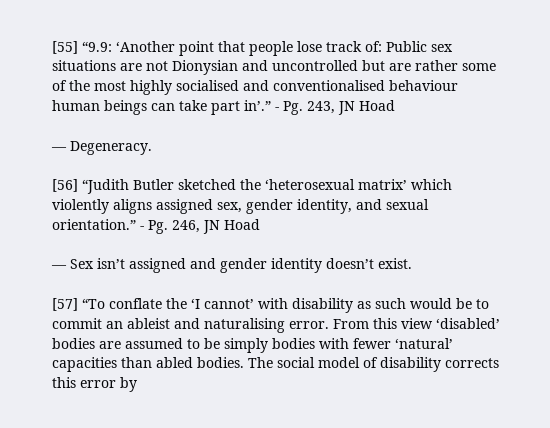[55] “9.9: ‘Another point that people lose track of: Public sex situations are not Dionysian and uncontrolled but are rather some of the most highly socialised and conventionalised behaviour human beings can take part in’.” - Pg. 243, JN Hoad

— Degeneracy.

[56] “Judith Butler sketched the ‘heterosexual matrix’ which violently aligns assigned sex, gender identity, and sexual orientation.” - Pg. 246, JN Hoad

— Sex isn’t assigned and gender identity doesn’t exist.

[57] “To conflate the ‘I cannot’ with disability as such would be to commit an ableist and naturalising error. From this view ‘disabled’ bodies are assumed to be simply bodies with fewer ‘natural’ capacities than abled bodies. The social model of disability corrects this error by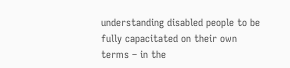understanding disabled people to be fully capacitated on their own terms – in the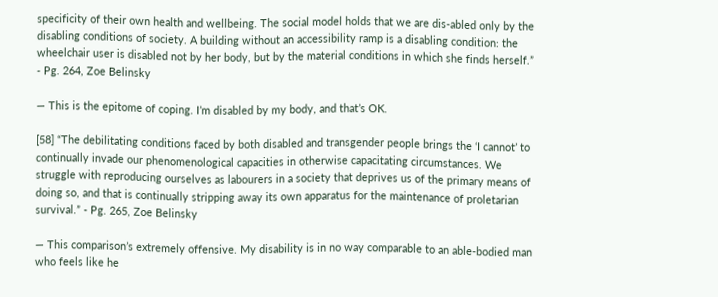specificity of their own health and wellbeing. The social model holds that we are dis-abled only by the disabling conditions of society. A building without an accessibility ramp is a disabling condition: the wheelchair user is disabled not by her body, but by the material conditions in which she finds herself.” - Pg. 264, Zoe Belinsky

— This is the epitome of coping. I’m disabled by my body, and that’s OK.

[58] “The debilitating conditions faced by both disabled and transgender people brings the ‘I cannot’ to continually invade our phenomenological capacities in otherwise capacitating circumstances. We struggle with reproducing ourselves as labourers in a society that deprives us of the primary means of doing so, and that is continually stripping away its own apparatus for the maintenance of proletarian survival.” - Pg. 265, Zoe Belinsky

— This comparison’s extremely offensive. My disability is in no way comparable to an able-bodied man who feels like he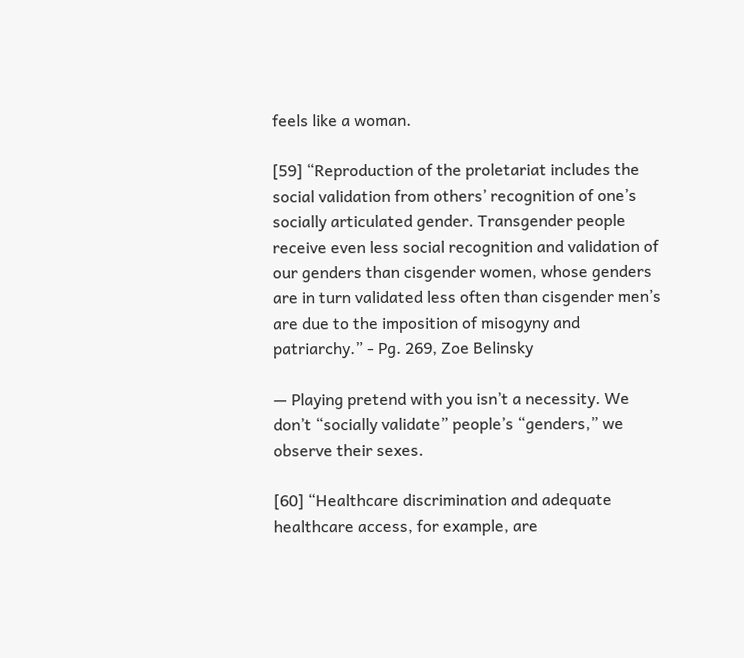feels like a woman.

[59] “Reproduction of the proletariat includes the social validation from others’ recognition of one’s socially articulated gender. Transgender people receive even less social recognition and validation of our genders than cisgender women, whose genders are in turn validated less often than cisgender men’s are due to the imposition of misogyny and patriarchy.” - Pg. 269, Zoe Belinsky

— Playing pretend with you isn’t a necessity. We don’t “socially validate” people’s “genders,” we observe their sexes.

[60] “Healthcare discrimination and adequate healthcare access, for example, are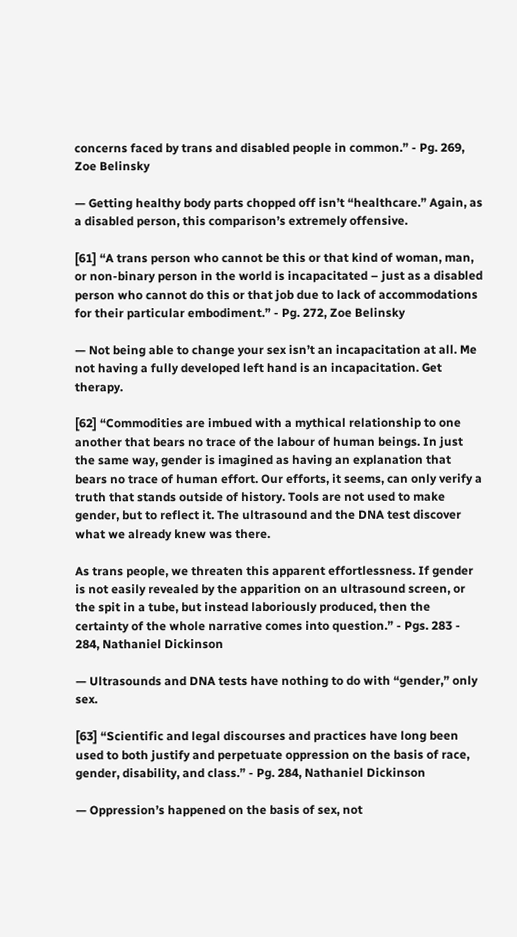concerns faced by trans and disabled people in common.” - Pg. 269, Zoe Belinsky

— Getting healthy body parts chopped off isn’t “healthcare.” Again, as a disabled person, this comparison’s extremely offensive.

[61] “A trans person who cannot be this or that kind of woman, man, or non-binary person in the world is incapacitated – just as a disabled person who cannot do this or that job due to lack of accommodations for their particular embodiment.” - Pg. 272, Zoe Belinsky

— Not being able to change your sex isn’t an incapacitation at all. Me not having a fully developed left hand is an incapacitation. Get therapy.

[62] “Commodities are imbued with a mythical relationship to one another that bears no trace of the labour of human beings. In just the same way, gender is imagined as having an explanation that bears no trace of human effort. Our efforts, it seems, can only verify a truth that stands outside of history. Tools are not used to make gender, but to reflect it. The ultrasound and the DNA test discover what we already knew was there.

As trans people, we threaten this apparent effortlessness. If gender is not easily revealed by the apparition on an ultrasound screen, or the spit in a tube, but instead laboriously produced, then the certainty of the whole narrative comes into question.” - Pgs. 283 - 284, Nathaniel Dickinson

— Ultrasounds and DNA tests have nothing to do with “gender,” only sex.

[63] “Scientific and legal discourses and practices have long been used to both justify and perpetuate oppression on the basis of race, gender, disability, and class.” - Pg. 284, Nathaniel Dickinson

— Oppression’s happened on the basis of sex, not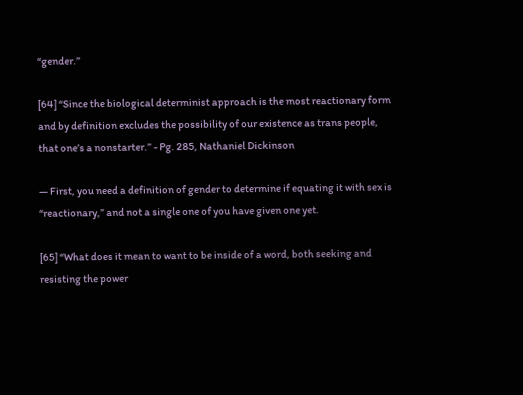“gender.”

[64] “Since the biological determinist approach is the most reactionary form and by definition excludes the possibility of our existence as trans people, that one’s a nonstarter.” - Pg. 285, Nathaniel Dickinson

— First, you need a definition of gender to determine if equating it with sex is “reactionary,” and not a single one of you have given one yet.

[65] “What does it mean to want to be inside of a word, both seeking and resisting the power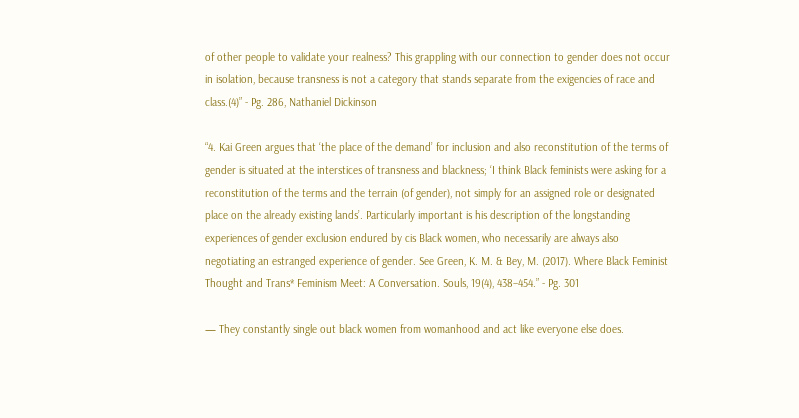of other people to validate your realness? This grappling with our connection to gender does not occur in isolation, because transness is not a category that stands separate from the exigencies of race and class.(4)” - Pg. 286, Nathaniel Dickinson

“4. Kai Green argues that ‘the place of the demand’ for inclusion and also reconstitution of the terms of gender is situated at the interstices of transness and blackness; ‘I think Black feminists were asking for a reconstitution of the terms and the terrain (of gender), not simply for an assigned role or designated place on the already existing lands’. Particularly important is his description of the longstanding experiences of gender exclusion endured by cis Black women, who necessarily are always also negotiating an estranged experience of gender. See Green, K. M. & Bey, M. (2017). Where Black Feminist Thought and Trans* Feminism Meet: A Conversation. Souls, 19(4), 438–454.” - Pg. 301

— They constantly single out black women from womanhood and act like everyone else does.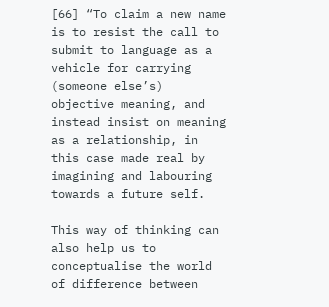[66] “To claim a new name is to resist the call to submit to language as a vehicle for carrying (someone else’s) objective meaning, and instead insist on meaning as a relationship, in this case made real by imagining and labouring towards a future self.

This way of thinking can also help us to conceptualise the world of difference between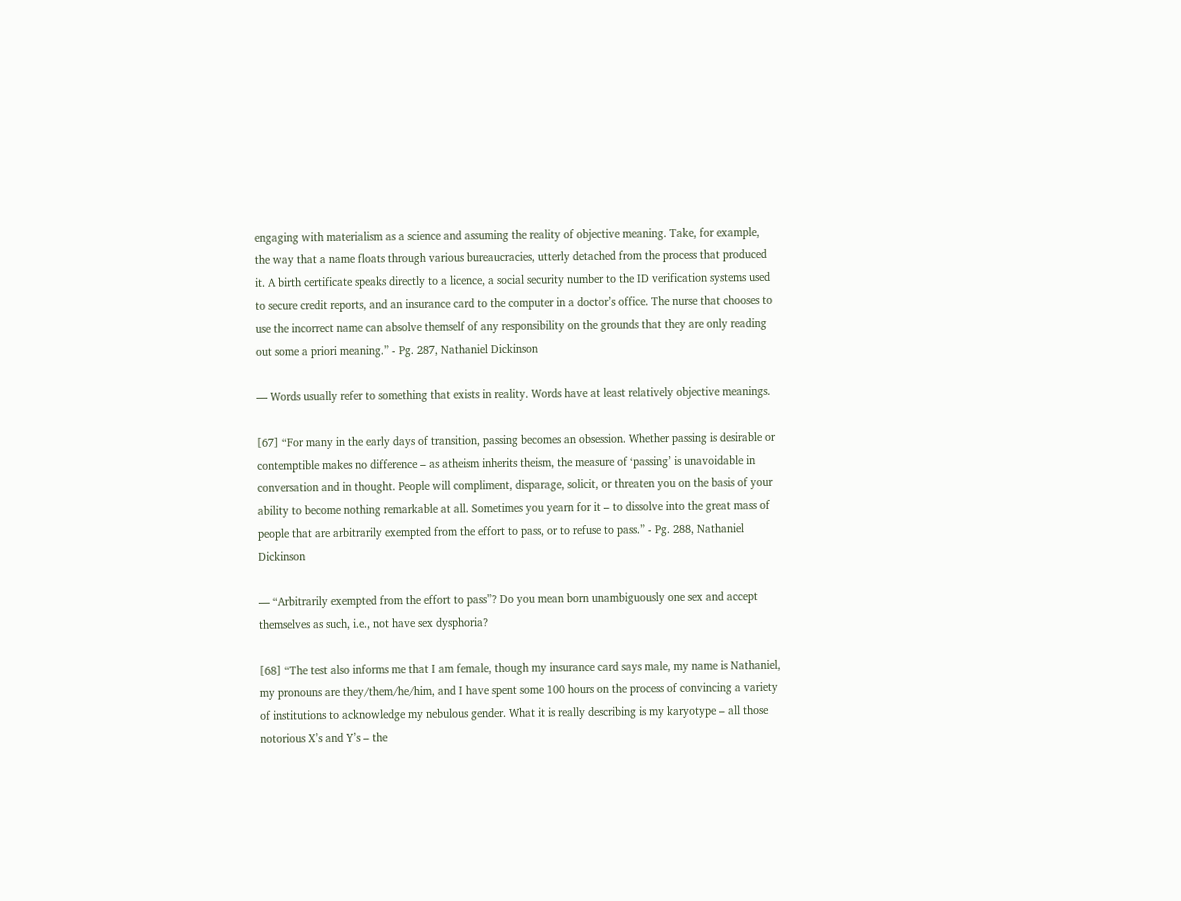engaging with materialism as a science and assuming the reality of objective meaning. Take, for example, the way that a name floats through various bureaucracies, utterly detached from the process that produced it. A birth certificate speaks directly to a licence, a social security number to the ID verification systems used to secure credit reports, and an insurance card to the computer in a doctor’s office. The nurse that chooses to use the incorrect name can absolve themself of any responsibility on the grounds that they are only reading out some a priori meaning.” - Pg. 287, Nathaniel Dickinson

— Words usually refer to something that exists in reality. Words have at least relatively objective meanings.

[67] “For many in the early days of transition, passing becomes an obsession. Whether passing is desirable or contemptible makes no difference – as atheism inherits theism, the measure of ‘passing’ is unavoidable in conversation and in thought. People will compliment, disparage, solicit, or threaten you on the basis of your ability to become nothing remarkable at all. Sometimes you yearn for it – to dissolve into the great mass of people that are arbitrarily exempted from the effort to pass, or to refuse to pass.” - Pg. 288, Nathaniel Dickinson

— “Arbitrarily exempted from the effort to pass”? Do you mean born unambiguously one sex and accept themselves as such, i.e., not have sex dysphoria?

[68] “The test also informs me that I am female, though my insurance card says male, my name is Nathaniel, my pronouns are they/them/he/him, and I have spent some 100 hours on the process of convincing a variety of institutions to acknowledge my nebulous gender. What it is really describing is my karyotype – all those notorious X’s and Y’s – the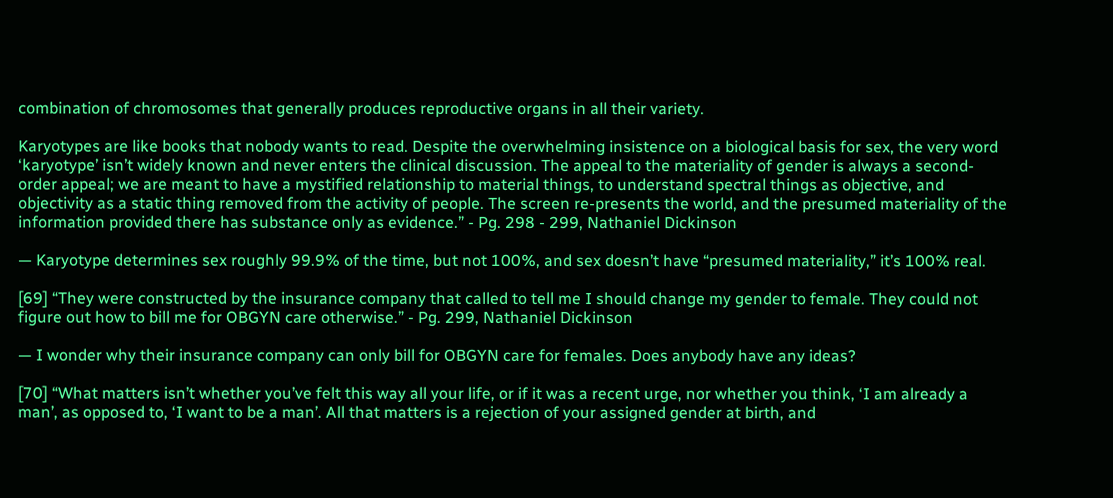combination of chromosomes that generally produces reproductive organs in all their variety.

Karyotypes are like books that nobody wants to read. Despite the overwhelming insistence on a biological basis for sex, the very word ‘karyotype’ isn’t widely known and never enters the clinical discussion. The appeal to the materiality of gender is always a second-order appeal; we are meant to have a mystified relationship to material things, to understand spectral things as objective, and objectivity as a static thing removed from the activity of people. The screen re-presents the world, and the presumed materiality of the information provided there has substance only as evidence.” - Pg. 298 - 299, Nathaniel Dickinson

— Karyotype determines sex roughly 99.9% of the time, but not 100%, and sex doesn’t have “presumed materiality,” it’s 100% real.

[69] “They were constructed by the insurance company that called to tell me I should change my gender to female. They could not figure out how to bill me for OBGYN care otherwise.” - Pg. 299, Nathaniel Dickinson

— I wonder why their insurance company can only bill for OBGYN care for females. Does anybody have any ideas?

[70] “What matters isn’t whether you’ve felt this way all your life, or if it was a recent urge, nor whether you think, ‘I am already a man’, as opposed to, ‘I want to be a man’. All that matters is a rejection of your assigned gender at birth, and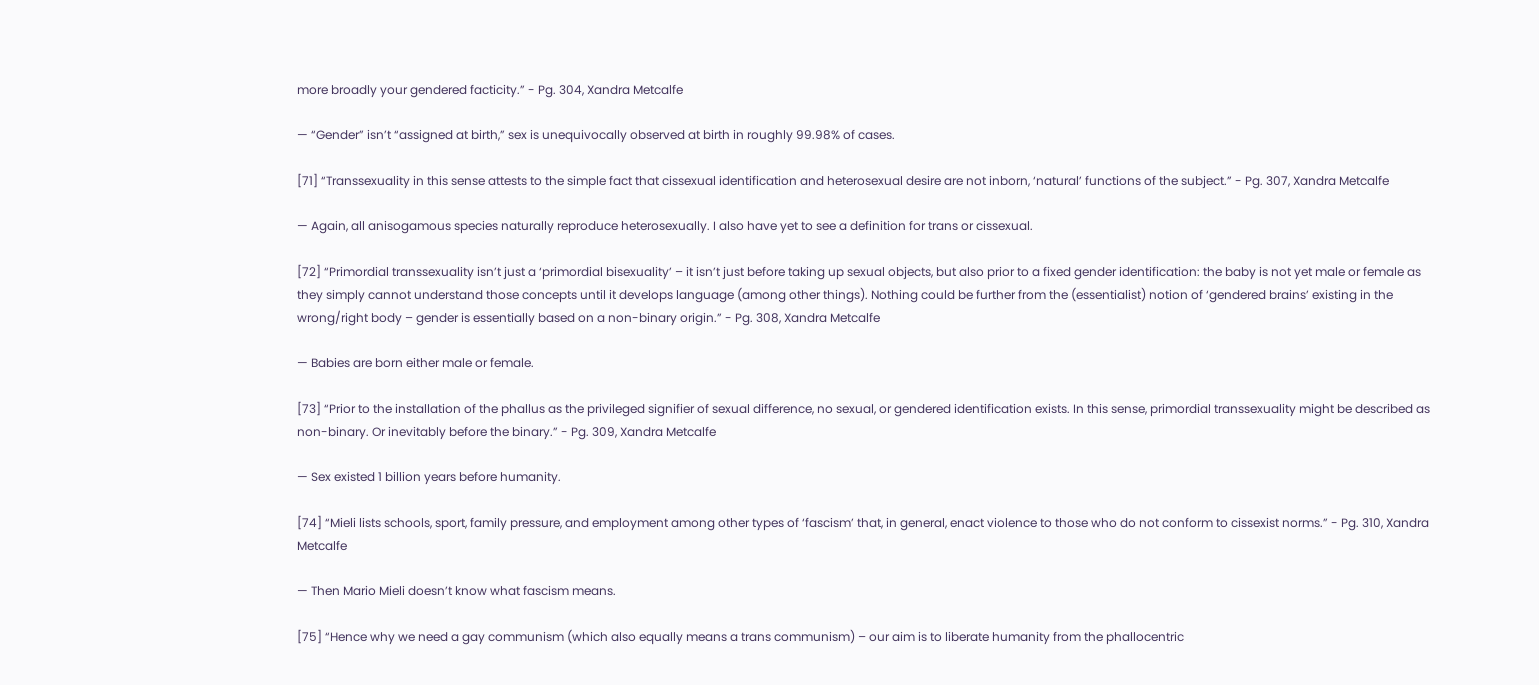more broadly your gendered facticity.” - Pg. 304, Xandra Metcalfe

— “Gender” isn’t “assigned at birth,” sex is unequivocally observed at birth in roughly 99.98% of cases.

[71] “Transsexuality in this sense attests to the simple fact that cissexual identification and heterosexual desire are not inborn, ‘natural’ functions of the subject.” - Pg. 307, Xandra Metcalfe

— Again, all anisogamous species naturally reproduce heterosexually. I also have yet to see a definition for trans or cissexual.

[72] “Primordial transsexuality isn’t just a ‘primordial bisexuality’ – it isn’t just before taking up sexual objects, but also prior to a fixed gender identification: the baby is not yet male or female as they simply cannot understand those concepts until it develops language (among other things). Nothing could be further from the (essentialist) notion of ‘gendered brains’ existing in the wrong/right body – gender is essentially based on a non-binary origin.” - Pg. 308, Xandra Metcalfe

— Babies are born either male or female.

[73] “Prior to the installation of the phallus as the privileged signifier of sexual difference, no sexual, or gendered identification exists. In this sense, primordial transsexuality might be described as non-binary. Or inevitably before the binary.” - Pg. 309, Xandra Metcalfe

— Sex existed 1 billion years before humanity.

[74] “Mieli lists schools, sport, family pressure, and employment among other types of ‘fascism’ that, in general, enact violence to those who do not conform to cissexist norms.” - Pg. 310, Xandra Metcalfe

— Then Mario Mieli doesn’t know what fascism means.

[75] “Hence why we need a gay communism (which also equally means a trans communism) – our aim is to liberate humanity from the phallocentric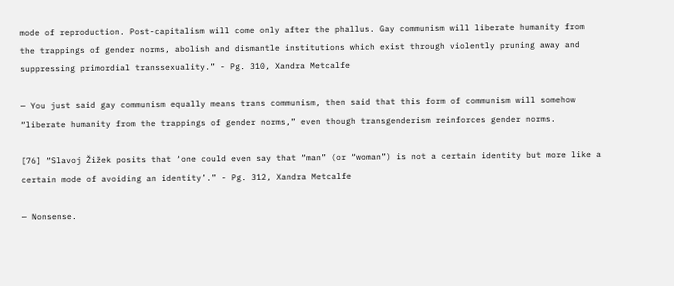mode of reproduction. Post-capitalism will come only after the phallus. Gay communism will liberate humanity from the trappings of gender norms, abolish and dismantle institutions which exist through violently pruning away and suppressing primordial transsexuality.” - Pg. 310, Xandra Metcalfe

— You just said gay communism equally means trans communism, then said that this form of communism will somehow “liberate humanity from the trappings of gender norms,” even though transgenderism reinforces gender norms.

[76] “Slavoj Žižek posits that ‘one could even say that “man” (or “woman”) is not a certain identity but more like a certain mode of avoiding an identity’.” - Pg. 312, Xandra Metcalfe

— Nonsense.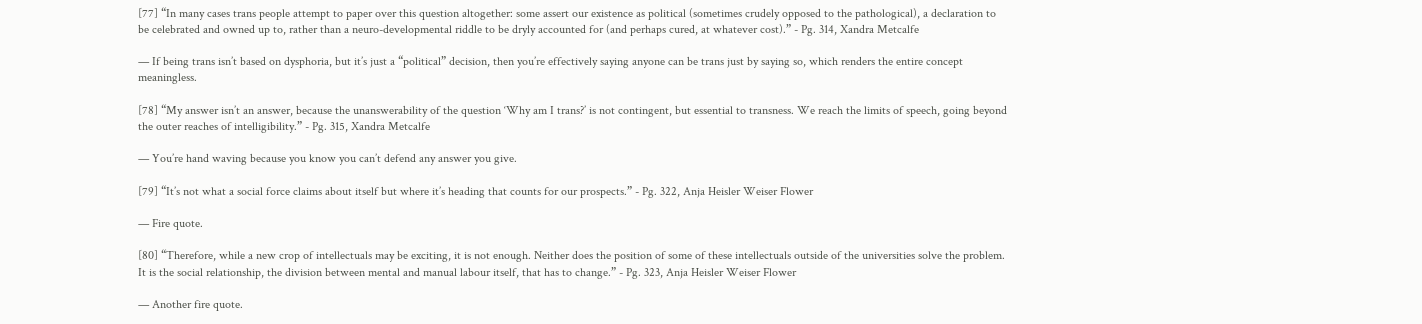[77] “In many cases trans people attempt to paper over this question altogether: some assert our existence as political (sometimes crudely opposed to the pathological), a declaration to be celebrated and owned up to, rather than a neuro-developmental riddle to be dryly accounted for (and perhaps cured, at whatever cost).” - Pg. 314, Xandra Metcalfe

— If being trans isn’t based on dysphoria, but it’s just a “political” decision, then you’re effectively saying anyone can be trans just by saying so, which renders the entire concept meaningless.

[78] “My answer isn’t an answer, because the unanswerability of the question ‘Why am I trans?’ is not contingent, but essential to transness. We reach the limits of speech, going beyond the outer reaches of intelligibility.” - Pg. 315, Xandra Metcalfe

— You’re hand waving because you know you can’t defend any answer you give.

[79] “It’s not what a social force claims about itself but where it’s heading that counts for our prospects.” - Pg. 322, Anja Heisler Weiser Flower

— Fire quote.

[80] “Therefore, while a new crop of intellectuals may be exciting, it is not enough. Neither does the position of some of these intellectuals outside of the universities solve the problem. It is the social relationship, the division between mental and manual labour itself, that has to change.” - Pg. 323, Anja Heisler Weiser Flower

— Another fire quote.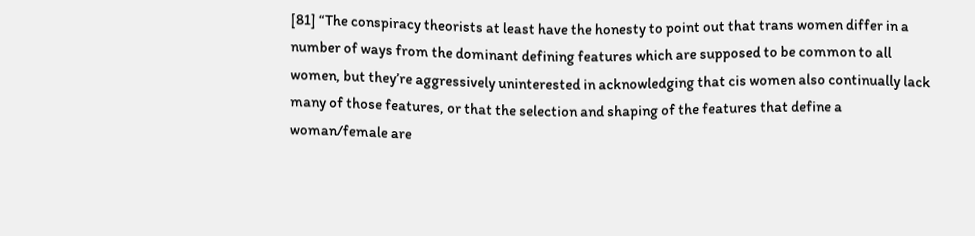[81] “The conspiracy theorists at least have the honesty to point out that trans women differ in a number of ways from the dominant defining features which are supposed to be common to all women, but they’re aggressively uninterested in acknowledging that cis women also continually lack many of those features, or that the selection and shaping of the features that define a woman/female are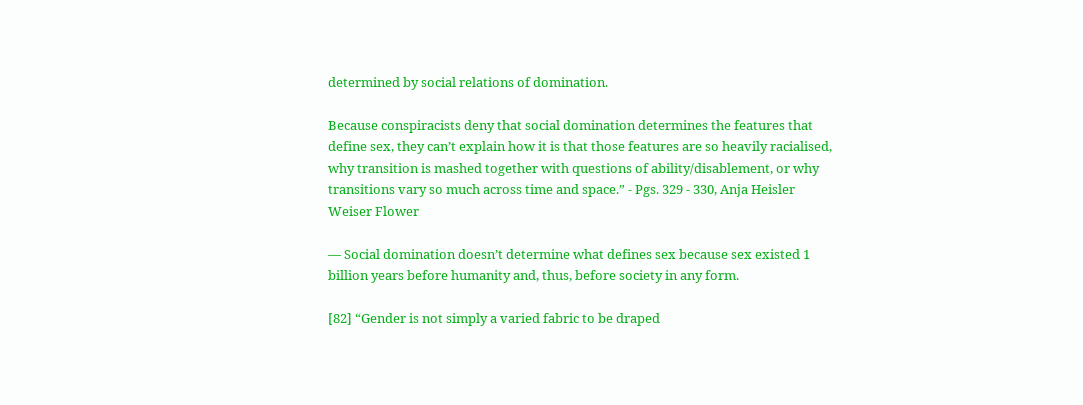determined by social relations of domination.

Because conspiracists deny that social domination determines the features that define sex, they can’t explain how it is that those features are so heavily racialised, why transition is mashed together with questions of ability/disablement, or why transitions vary so much across time and space.” - Pgs. 329 - 330, Anja Heisler Weiser Flower

— Social domination doesn’t determine what defines sex because sex existed 1 billion years before humanity and, thus, before society in any form.

[82] “Gender is not simply a varied fabric to be draped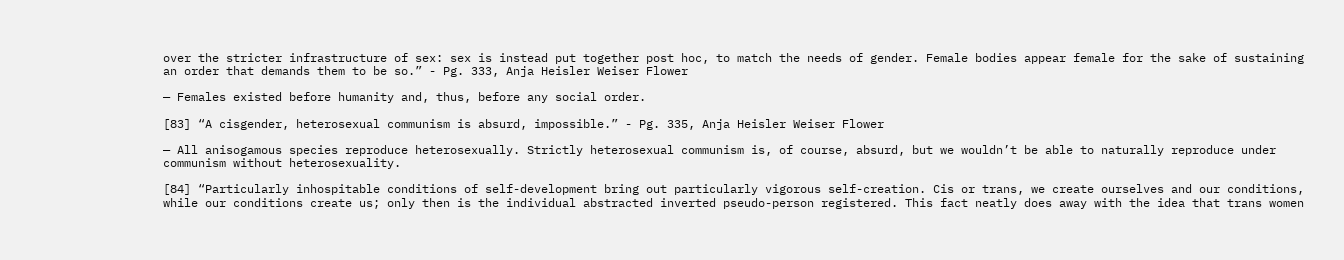over the stricter infrastructure of sex: sex is instead put together post hoc, to match the needs of gender. Female bodies appear female for the sake of sustaining an order that demands them to be so.” - Pg. 333, Anja Heisler Weiser Flower

— Females existed before humanity and, thus, before any social order.

[83] “A cisgender, heterosexual communism is absurd, impossible.” - Pg. 335, Anja Heisler Weiser Flower

— All anisogamous species reproduce heterosexually. Strictly heterosexual communism is, of course, absurd, but we wouldn’t be able to naturally reproduce under communism without heterosexuality.

[84] “Particularly inhospitable conditions of self-development bring out particularly vigorous self-creation. Cis or trans, we create ourselves and our conditions, while our conditions create us; only then is the individual abstracted inverted pseudo-person registered. This fact neatly does away with the idea that trans women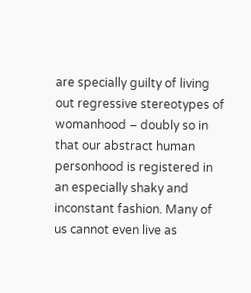are specially guilty of living out regressive stereotypes of womanhood – doubly so in that our abstract human personhood is registered in an especially shaky and inconstant fashion. Many of us cannot even live as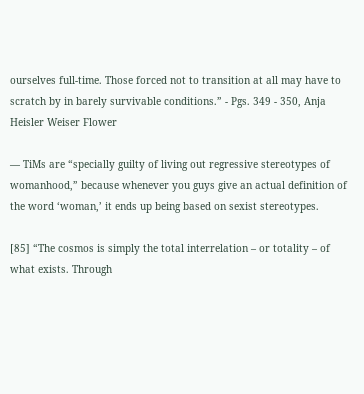ourselves full-time. Those forced not to transition at all may have to scratch by in barely survivable conditions.” - Pgs. 349 - 350, Anja Heisler Weiser Flower

— TiMs are “specially guilty of living out regressive stereotypes of womanhood,” because whenever you guys give an actual definition of the word ‘woman,’ it ends up being based on sexist stereotypes.

[85] “The cosmos is simply the total interrelation – or totality – of what exists. Through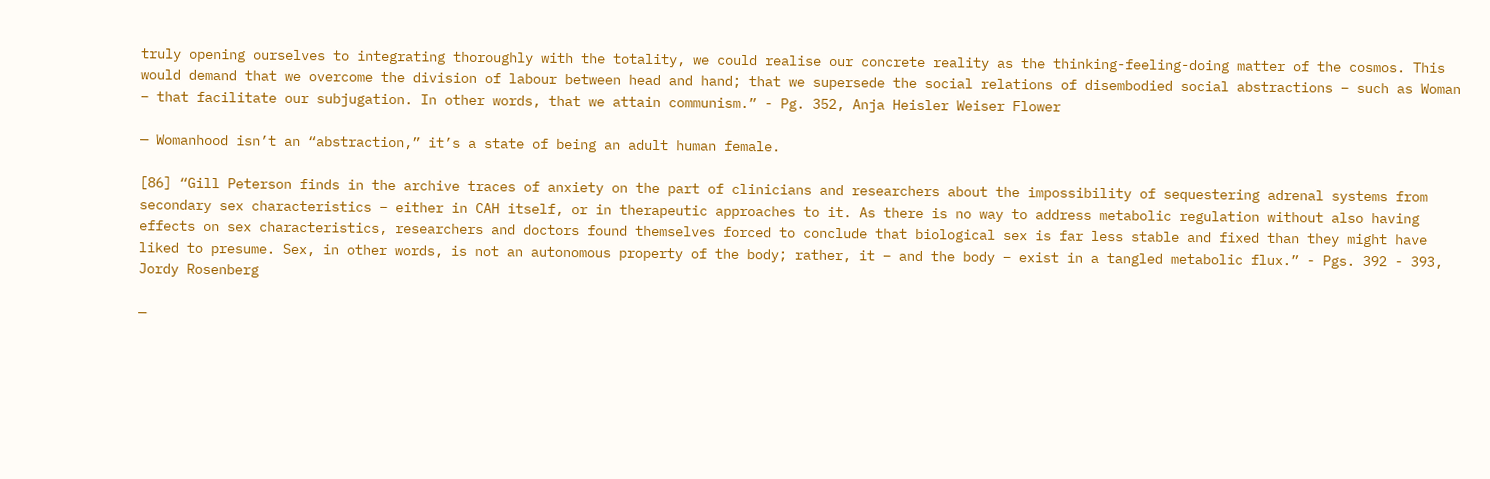truly opening ourselves to integrating thoroughly with the totality, we could realise our concrete reality as the thinking-feeling-doing matter of the cosmos. This would demand that we overcome the division of labour between head and hand; that we supersede the social relations of disembodied social abstractions – such as Woman – that facilitate our subjugation. In other words, that we attain communism.” - Pg. 352, Anja Heisler Weiser Flower

— Womanhood isn’t an “abstraction,” it’s a state of being an adult human female.

[86] “Gill Peterson finds in the archive traces of anxiety on the part of clinicians and researchers about the impossibility of sequestering adrenal systems from secondary sex characteristics – either in CAH itself, or in therapeutic approaches to it. As there is no way to address metabolic regulation without also having effects on sex characteristics, researchers and doctors found themselves forced to conclude that biological sex is far less stable and fixed than they might have liked to presume. Sex, in other words, is not an autonomous property of the body; rather, it – and the body – exist in a tangled metabolic flux.” - Pgs. 392 - 393, Jordy Rosenberg

—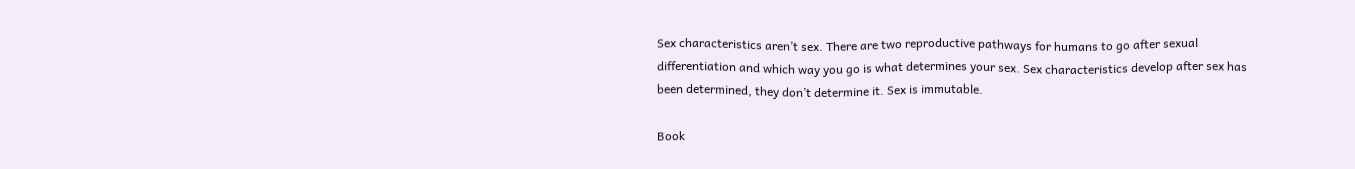Sex characteristics aren’t sex. There are two reproductive pathways for humans to go after sexual differentiation and which way you go is what determines your sex. Sex characteristics develop after sex has been determined, they don’t determine it. Sex is immutable.

Book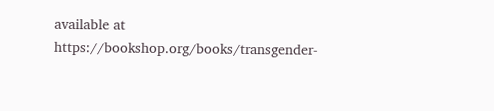available at https://bookshop.org/books/transgender-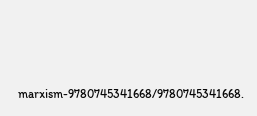marxism-9780745341668/9780745341668.